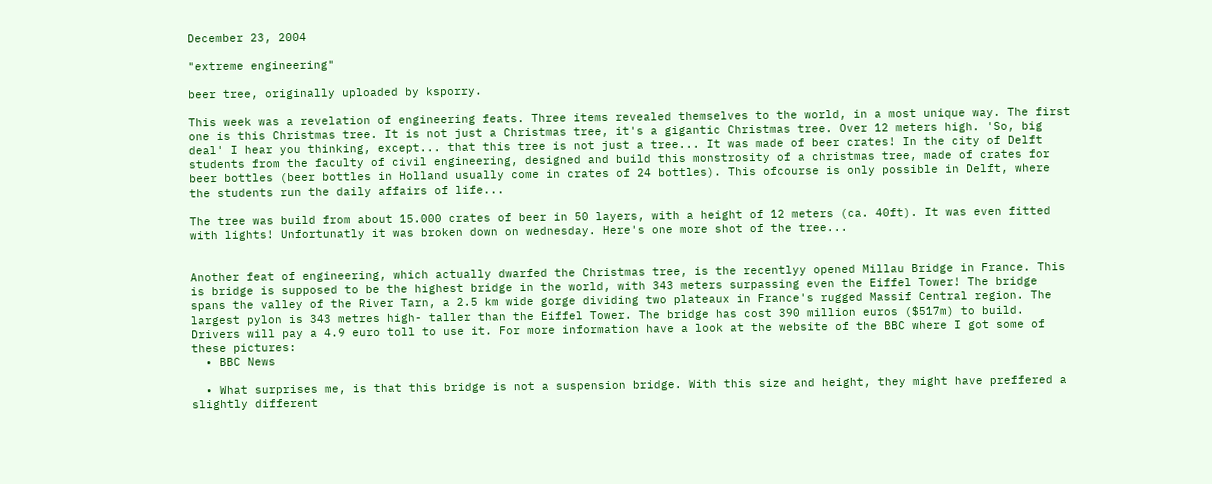December 23, 2004

"extreme engineering"

beer tree, originally uploaded by ksporry.

This week was a revelation of engineering feats. Three items revealed themselves to the world, in a most unique way. The first one is this Christmas tree. It is not just a Christmas tree, it's a gigantic Christmas tree. Over 12 meters high. 'So, big deal' I hear you thinking, except... that this tree is not just a tree... It was made of beer crates! In the city of Delft students from the faculty of civil engineering, designed and build this monstrosity of a christmas tree, made of crates for beer bottles (beer bottles in Holland usually come in crates of 24 bottles). This ofcourse is only possible in Delft, where the students run the daily affairs of life...

The tree was build from about 15.000 crates of beer in 50 layers, with a height of 12 meters (ca. 40ft). It was even fitted with lights! Unfortunatly it was broken down on wednesday. Here's one more shot of the tree...


Another feat of engineering, which actually dwarfed the Christmas tree, is the recentlyy opened Millau Bridge in France. This is bridge is supposed to be the highest bridge in the world, with 343 meters surpassing even the Eiffel Tower! The bridge spans the valley of the River Tarn, a 2.5 km wide gorge dividing two plateaux in France's rugged Massif Central region. The largest pylon is 343 metres high- taller than the Eiffel Tower. The bridge has cost 390 million euros ($517m) to build. Drivers will pay a 4.9 euro toll to use it. For more information have a look at the website of the BBC where I got some of these pictures:
  • BBC News

  • What surprises me, is that this bridge is not a suspension bridge. With this size and height, they might have preffered a slightly different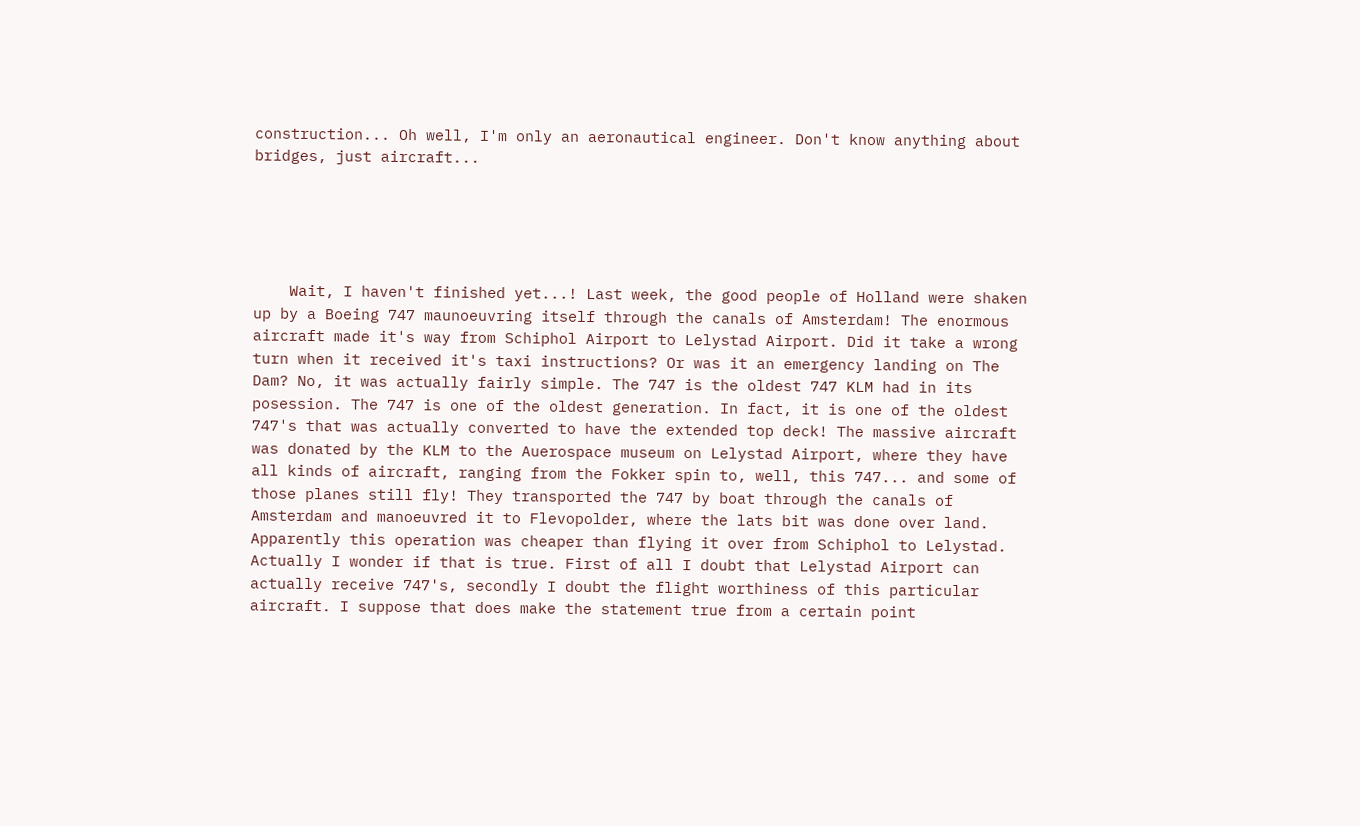construction... Oh well, I'm only an aeronautical engineer. Don't know anything about bridges, just aircraft...





    Wait, I haven't finished yet...! Last week, the good people of Holland were shaken up by a Boeing 747 maunoeuvring itself through the canals of Amsterdam! The enormous aircraft made it's way from Schiphol Airport to Lelystad Airport. Did it take a wrong turn when it received it's taxi instructions? Or was it an emergency landing on The Dam? No, it was actually fairly simple. The 747 is the oldest 747 KLM had in its posession. The 747 is one of the oldest generation. In fact, it is one of the oldest 747's that was actually converted to have the extended top deck! The massive aircraft was donated by the KLM to the Auerospace museum on Lelystad Airport, where they have all kinds of aircraft, ranging from the Fokker spin to, well, this 747... and some of those planes still fly! They transported the 747 by boat through the canals of Amsterdam and manoeuvred it to Flevopolder, where the lats bit was done over land. Apparently this operation was cheaper than flying it over from Schiphol to Lelystad. Actually I wonder if that is true. First of all I doubt that Lelystad Airport can actually receive 747's, secondly I doubt the flight worthiness of this particular aircraft. I suppose that does make the statement true from a certain point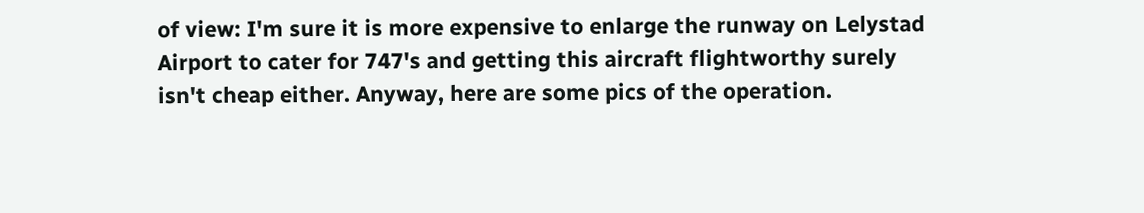of view: I'm sure it is more expensive to enlarge the runway on Lelystad Airport to cater for 747's and getting this aircraft flightworthy surely isn't cheap either. Anyway, here are some pics of the operation.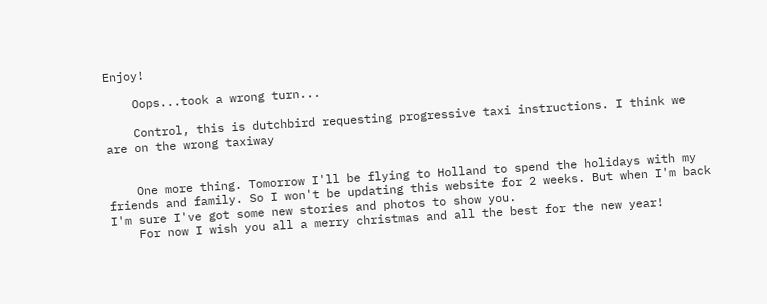Enjoy!

    Oops...took a wrong turn...

    Control, this is dutchbird requesting progressive taxi instructions. I think we are on the wrong taxiway


    One more thing. Tomorrow I'll be flying to Holland to spend the holidays with my friends and family. So I won't be updating this website for 2 weeks. But when I'm back I'm sure I've got some new stories and photos to show you.
    For now I wish you all a merry christmas and all the best for the new year!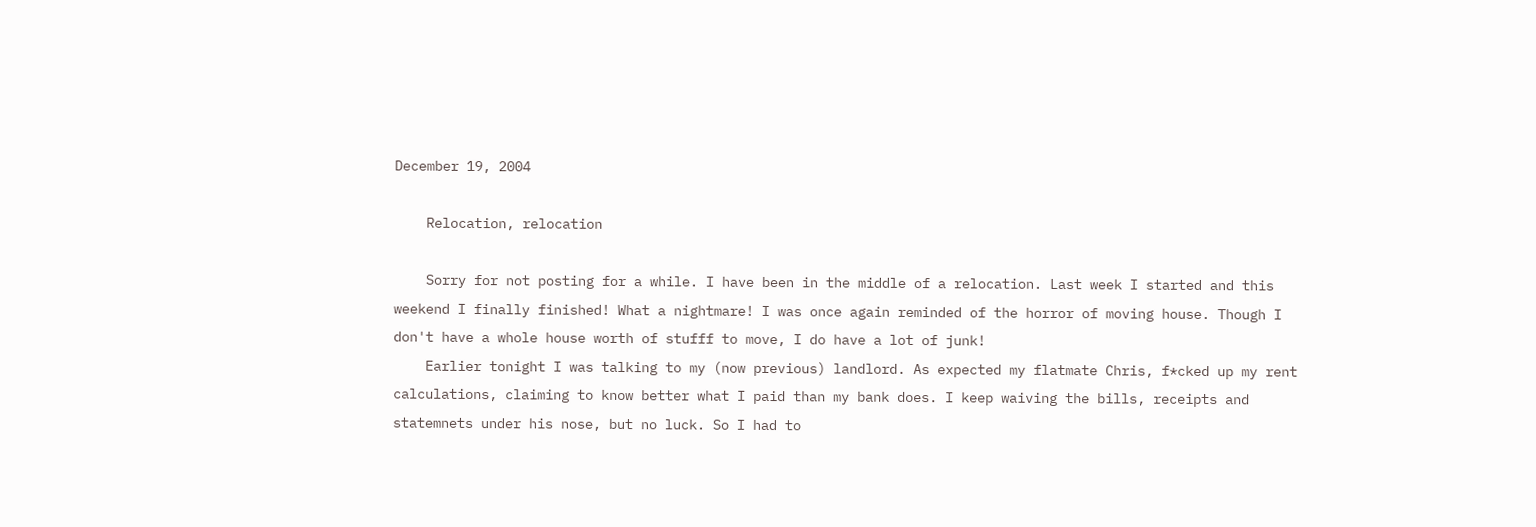December 19, 2004

    Relocation, relocation

    Sorry for not posting for a while. I have been in the middle of a relocation. Last week I started and this weekend I finally finished! What a nightmare! I was once again reminded of the horror of moving house. Though I don't have a whole house worth of stufff to move, I do have a lot of junk!
    Earlier tonight I was talking to my (now previous) landlord. As expected my flatmate Chris, f*cked up my rent calculations, claiming to know better what I paid than my bank does. I keep waiving the bills, receipts and statemnets under his nose, but no luck. So I had to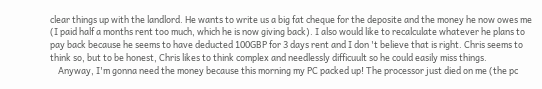clear things up with the landlord. He wants to write us a big fat cheque for the deposite and the money he now owes me (I paid half a months rent too much, which he is now giving back). I also would like to recalculate whatever he plans to pay back because he seems to have deducted 100GBP for 3 days rent and I don 't believe that is right. Chris seems to think so, but to be honest, Chris likes to think complex and needlessly difficuult so he could easily miss things.
    Anyway, I'm gonna need the money because this morning my PC packed up! The processor just died on me (the pc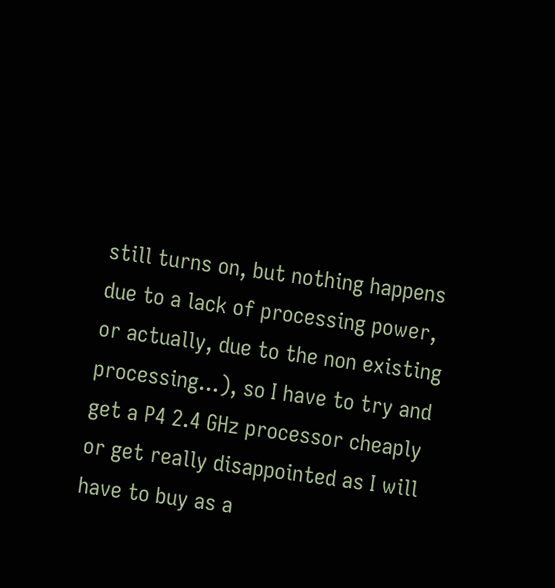still turns on, but nothing happens due to a lack of processing power, or actually, due to the non existing processing...), so I have to try and get a P4 2.4 GHz processor cheaply or get really disappointed as I will have to buy as a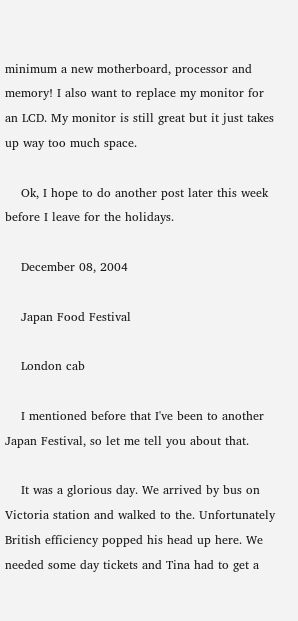minimum a new motherboard, processor and memory! I also want to replace my monitor for an LCD. My monitor is still great but it just takes up way too much space.

    Ok, I hope to do another post later this week before I leave for the holidays.

    December 08, 2004

    Japan Food Festival

    London cab

    I mentioned before that I've been to another Japan Festival, so let me tell you about that.

    It was a glorious day. We arrived by bus on Victoria station and walked to the. Unfortunately British efficiency popped his head up here. We needed some day tickets and Tina had to get a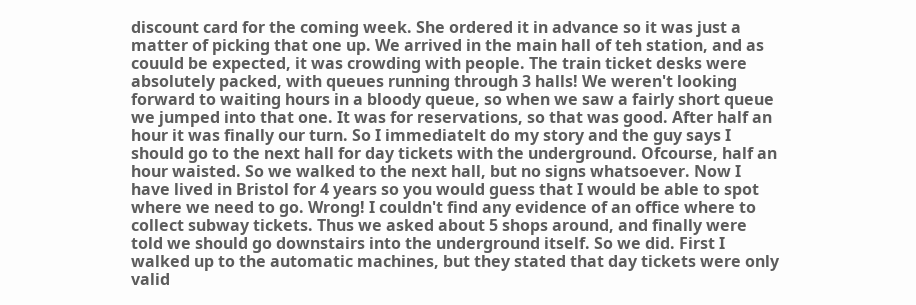discount card for the coming week. She ordered it in advance so it was just a matter of picking that one up. We arrived in the main hall of teh station, and as couuld be expected, it was crowding with people. The train ticket desks were absolutely packed, with queues running through 3 halls! We weren't looking forward to waiting hours in a bloody queue, so when we saw a fairly short queue we jumped into that one. It was for reservations, so that was good. After half an hour it was finally our turn. So I immediatelt do my story and the guy says I should go to the next hall for day tickets with the underground. Ofcourse, half an hour waisted. So we walked to the next hall, but no signs whatsoever. Now I have lived in Bristol for 4 years so you would guess that I would be able to spot where we need to go. Wrong! I couldn't find any evidence of an office where to collect subway tickets. Thus we asked about 5 shops around, and finally were told we should go downstairs into the underground itself. So we did. First I walked up to the automatic machines, but they stated that day tickets were only valid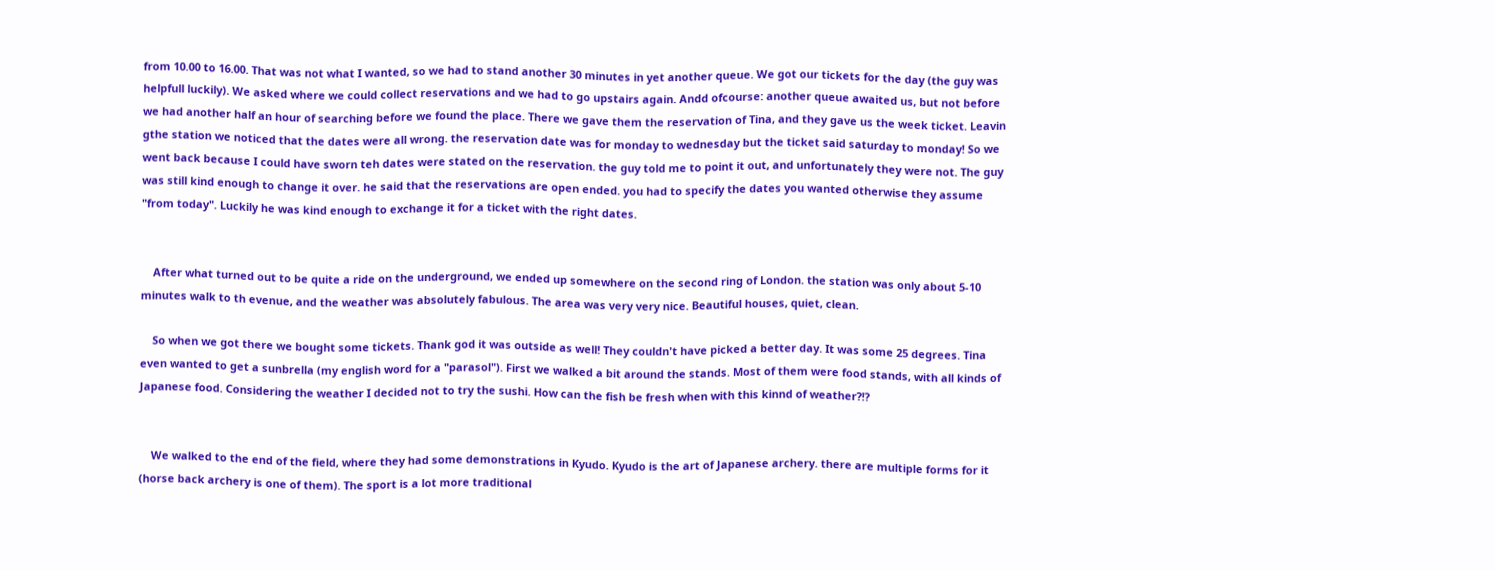from 10.00 to 16.00. That was not what I wanted, so we had to stand another 30 minutes in yet another queue. We got our tickets for the day (the guy was helpfull luckily). We asked where we could collect reservations and we had to go upstairs again. Andd ofcourse: another queue awaited us, but not before we had another half an hour of searching before we found the place. There we gave them the reservation of Tina, and they gave us the week ticket. Leavin gthe station we noticed that the dates were all wrong. the reservation date was for monday to wednesday but the ticket said saturday to monday! So we went back because I could have sworn teh dates were stated on the reservation. the guy told me to point it out, and unfortunately they were not. The guy was still kind enough to change it over. he said that the reservations are open ended. you had to specify the dates you wanted otherwise they assume "from today". Luckily he was kind enough to exchange it for a ticket with the right dates.


    After what turned out to be quite a ride on the underground, we ended up somewhere on the second ring of London. the station was only about 5-10 minutes walk to th evenue, and the weather was absolutely fabulous. The area was very very nice. Beautiful houses, quiet, clean.

    So when we got there we bought some tickets. Thank god it was outside as well! They couldn't have picked a better day. It was some 25 degrees. Tina even wanted to get a sunbrella (my english word for a "parasol"). First we walked a bit around the stands. Most of them were food stands, with all kinds of Japanese food. Considering the weather I decided not to try the sushi. How can the fish be fresh when with this kinnd of weather?!?


    We walked to the end of the field, where they had some demonstrations in Kyudo. Kyudo is the art of Japanese archery. there are multiple forms for it (horse back archery is one of them). The sport is a lot more traditional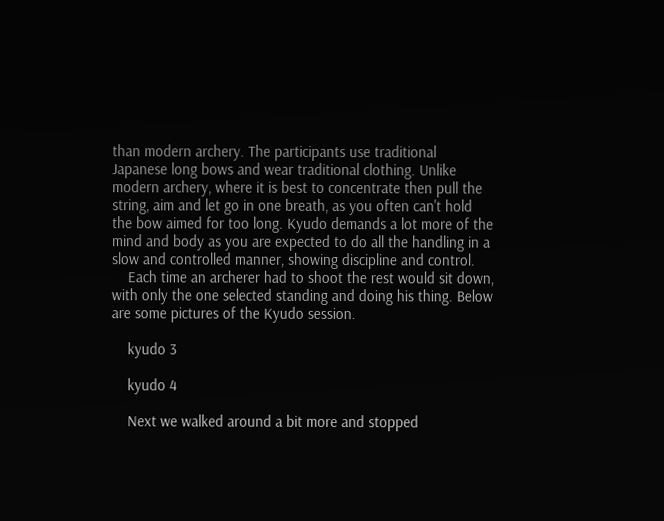than modern archery. The participants use traditional Japanese long bows and wear traditional clothing. Unlike modern archery, where it is best to concentrate then pull the string, aim and let go in one breath, as you often can't hold the bow aimed for too long. Kyudo demands a lot more of the mind and body as you are expected to do all the handling in a slow and controlled manner, showing discipline and control.
    Each time an archerer had to shoot the rest would sit down, with only the one selected standing and doing his thing. Below are some pictures of the Kyudo session.

    kyudo 3

    kyudo 4

    Next we walked around a bit more and stopped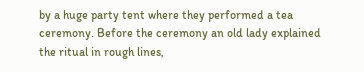by a huge party tent where they performed a tea ceremony. Before the ceremony an old lady explained the ritual in rough lines,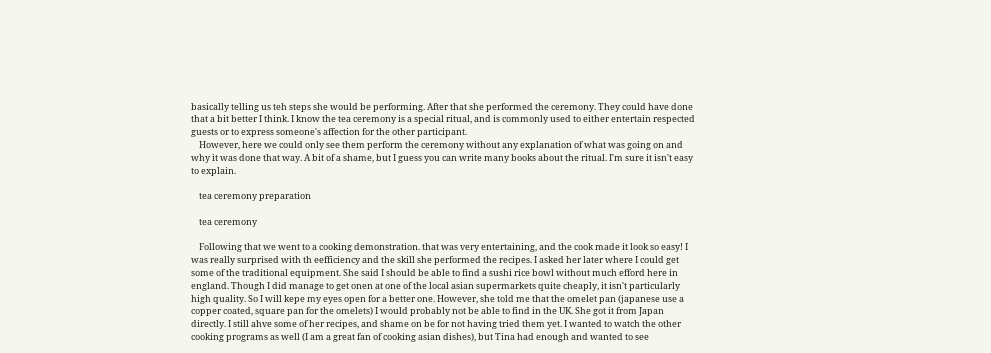basically telling us teh steps she would be performing. After that she performed the ceremony. They could have done that a bit better I think. I know the tea ceremony is a special ritual, and is commonly used to either entertain respected guests or to express someone's affection for the other participant.
    However, here we could only see them perform the ceremony without any explanation of what was going on and why it was done that way. A bit of a shame, but I guess you can write many books about the ritual. I'm sure it isn't easy to explain.

    tea ceremony preparation

    tea ceremony

    Following that we went to a cooking demonstration. that was very entertaining, and the cook made it look so easy! I was really surprised with th eefficiency and the skill she performed the recipes. I asked her later where I could get some of the traditional equipment. She said I should be able to find a sushi rice bowl without much efford here in england. Though I did manage to get onen at one of the local asian supermarkets quite cheaply, it isn't particularly high quality. So I will kepe my eyes open for a better one. However, she told me that the omelet pan (japanese use a copper coated, square pan for the omelets) I would probably not be able to find in the UK. She got it from Japan directly. I still ahve some of her recipes, and shame on be for not having tried them yet. I wanted to watch the other cooking programs as well (I am a great fan of cooking asian dishes), but Tina had enough and wanted to see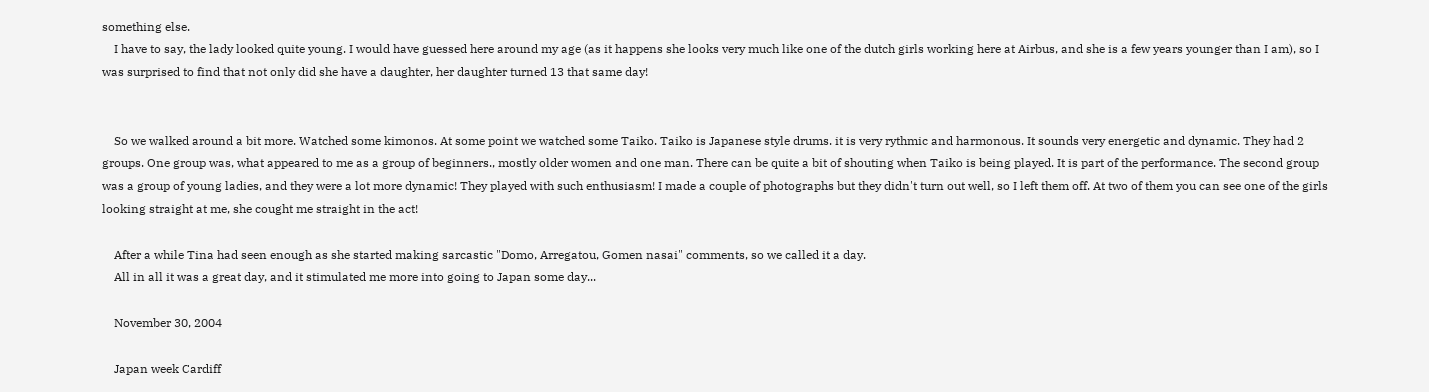something else.
    I have to say, the lady looked quite young. I would have guessed here around my age (as it happens she looks very much like one of the dutch girls working here at Airbus, and she is a few years younger than I am), so I was surprised to find that not only did she have a daughter, her daughter turned 13 that same day!


    So we walked around a bit more. Watched some kimonos. At some point we watched some Taiko. Taiko is Japanese style drums. it is very rythmic and harmonous. It sounds very energetic and dynamic. They had 2 groups. One group was, what appeared to me as a group of beginners., mostly older women and one man. There can be quite a bit of shouting when Taiko is being played. It is part of the performance. The second group was a group of young ladies, and they were a lot more dynamic! They played with such enthusiasm! I made a couple of photographs but they didn't turn out well, so I left them off. At two of them you can see one of the girls looking straight at me, she cought me straight in the act!

    After a while Tina had seen enough as she started making sarcastic "Domo, Arregatou, Gomen nasai" comments, so we called it a day.
    All in all it was a great day, and it stimulated me more into going to Japan some day...

    November 30, 2004

    Japan week Cardiff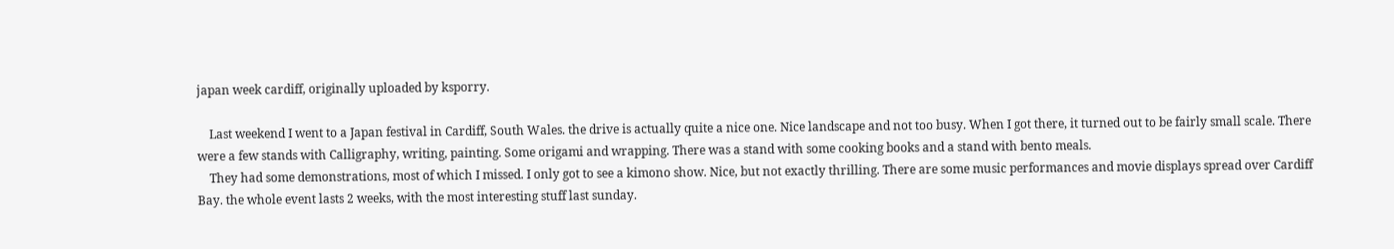japan week cardiff, originally uploaded by ksporry.

    Last weekend I went to a Japan festival in Cardiff, South Wales. the drive is actually quite a nice one. Nice landscape and not too busy. When I got there, it turned out to be fairly small scale. There were a few stands with Calligraphy, writing, painting. Some origami and wrapping. There was a stand with some cooking books and a stand with bento meals.
    They had some demonstrations, most of which I missed. I only got to see a kimono show. Nice, but not exactly thrilling. There are some music performances and movie displays spread over Cardiff Bay. the whole event lasts 2 weeks, with the most interesting stuff last sunday.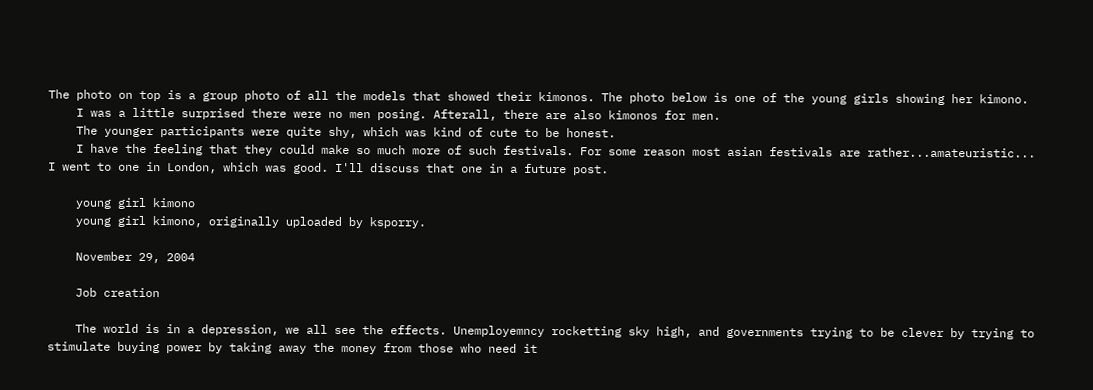The photo on top is a group photo of all the models that showed their kimonos. The photo below is one of the young girls showing her kimono.
    I was a little surprised there were no men posing. Afterall, there are also kimonos for men.
    The younger participants were quite shy, which was kind of cute to be honest.
    I have the feeling that they could make so much more of such festivals. For some reason most asian festivals are rather...amateuristic... I went to one in London, which was good. I'll discuss that one in a future post.

    young girl kimono
    young girl kimono, originally uploaded by ksporry.

    November 29, 2004

    Job creation

    The world is in a depression, we all see the effects. Unemployemncy rocketting sky high, and governments trying to be clever by trying to stimulate buying power by taking away the money from those who need it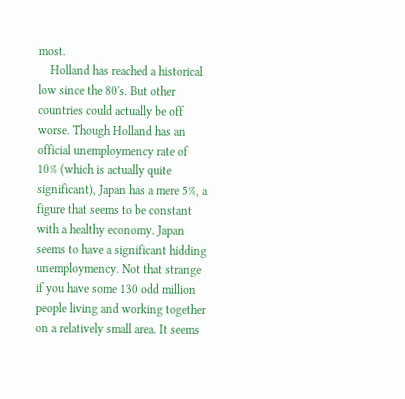most.
    Holland has reached a historical low since the 80's. But other countries could actually be off worse. Though Holland has an official unemploymency rate of 10% (which is actually quite significant), Japan has a mere 5%, a figure that seems to be constant with a healthy economy. Japan seems to have a significant hidding unemploymency. Not that strange if you have some 130 odd million people living and working together on a relatively small area. It seems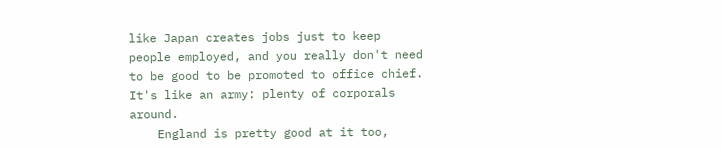like Japan creates jobs just to keep people employed, and you really don't need to be good to be promoted to office chief. It's like an army: plenty of corporals around.
    England is pretty good at it too,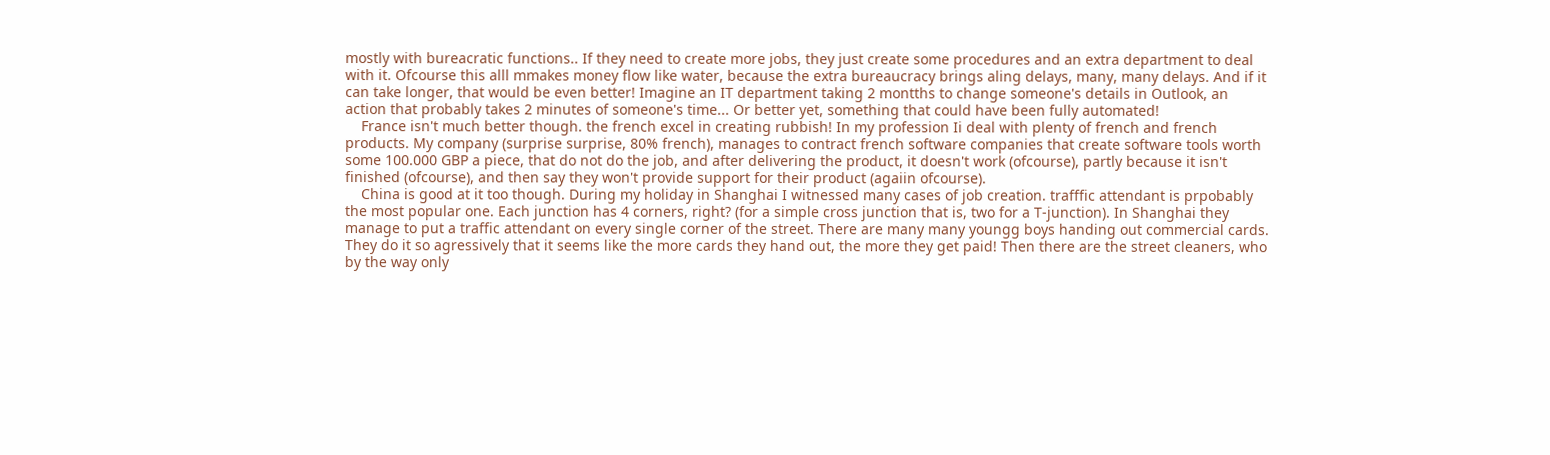mostly with bureacratic functions.. If they need to create more jobs, they just create some procedures and an extra department to deal with it. Ofcourse this alll mmakes money flow like water, because the extra bureaucracy brings aling delays, many, many delays. And if it can take longer, that would be even better! Imagine an IT department taking 2 montths to change someone's details in Outlook, an action that probably takes 2 minutes of someone's time... Or better yet, something that could have been fully automated!
    France isn't much better though. the french excel in creating rubbish! In my profession Ii deal with plenty of french and french products. My company (surprise surprise, 80% french), manages to contract french software companies that create software tools worth some 100.000 GBP a piece, that do not do the job, and after delivering the product, it doesn't work (ofcourse), partly because it isn't finished (ofcourse), and then say they won't provide support for their product (agaiin ofcourse).
    China is good at it too though. During my holiday in Shanghai I witnessed many cases of job creation. trafffic attendant is prpobably the most popular one. Each junction has 4 corners, right? (for a simple cross junction that is, two for a T-junction). In Shanghai they manage to put a traffic attendant on every single corner of the street. There are many many youngg boys handing out commercial cards. They do it so agressively that it seems like the more cards they hand out, the more they get paid! Then there are the street cleaners, who by the way only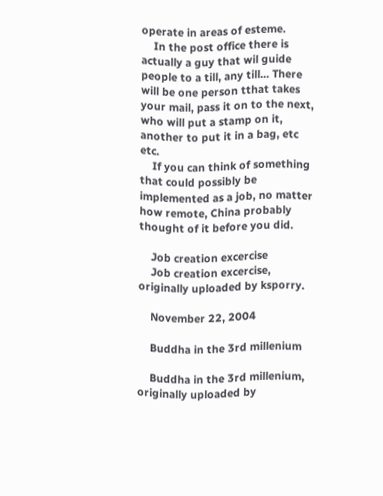operate in areas of esteme.
    In the post office there is actually a guy that wil guide people to a till, any till... There will be one person tthat takes your mail, pass it on to the next, who will put a stamp on it, another to put it in a bag, etc etc.
    If you can think of something that could possibly be implemented as a job, no matter how remote, China probably thought of it before you did.

    Job creation excercise
    Job creation excercise, originally uploaded by ksporry.

    November 22, 2004

    Buddha in the 3rd millenium

    Buddha in the 3rd millenium, originally uploaded by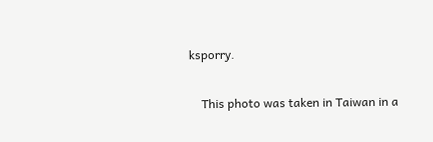ksporry.

    This photo was taken in Taiwan in a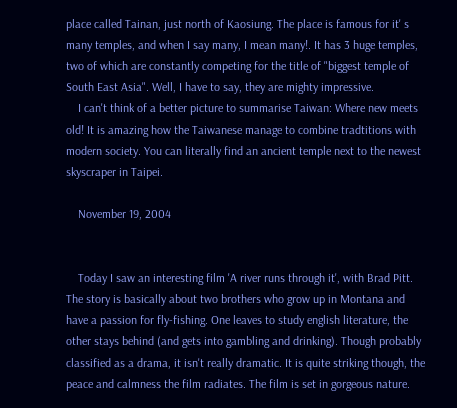place called Tainan, just north of Kaosiung. The place is famous for it' s many temples, and when I say many, I mean many!. It has 3 huge temples, two of which are constantly competing for the title of "biggest temple of South East Asia". Well, I have to say, they are mighty impressive.
    I can't think of a better picture to summarise Taiwan: Where new meets old! It is amazing how the Taiwanese manage to combine tradtitions with modern society. You can literally find an ancient temple next to the newest skyscraper in Taipei.

    November 19, 2004


    Today I saw an interesting film 'A river runs through it', with Brad Pitt. The story is basically about two brothers who grow up in Montana and have a passion for fly-fishing. One leaves to study english literature, the other stays behind (and gets into gambling and drinking). Though probably classified as a drama, it isn't really dramatic. It is quite striking though, the peace and calmness the film radiates. The film is set in gorgeous nature.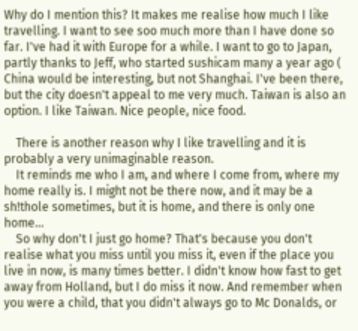Why do I mention this? It makes me realise how much I like travelling. I want to see soo much more than I have done so far. I've had it with Europe for a while. I want to go to Japan, partly thanks to Jeff, who started sushicam many a year ago ( China would be interesting, but not Shanghai. I've been there, but the city doesn't appeal to me very much. Taiwan is also an option. I like Taiwan. Nice people, nice food.

    There is another reason why I like travelling and it is probably a very unimaginable reason.
    It reminds me who I am, and where I come from, where my home really is. I might not be there now, and it may be a sh!thole sometimes, but it is home, and there is only one home...
    So why don't I just go home? That's because you don't realise what you miss until you miss it, even if the place you live in now, is many times better. I didn't know how fast to get away from Holland, but I do miss it now. And remember when you were a child, that you didn't always go to Mc Donalds, or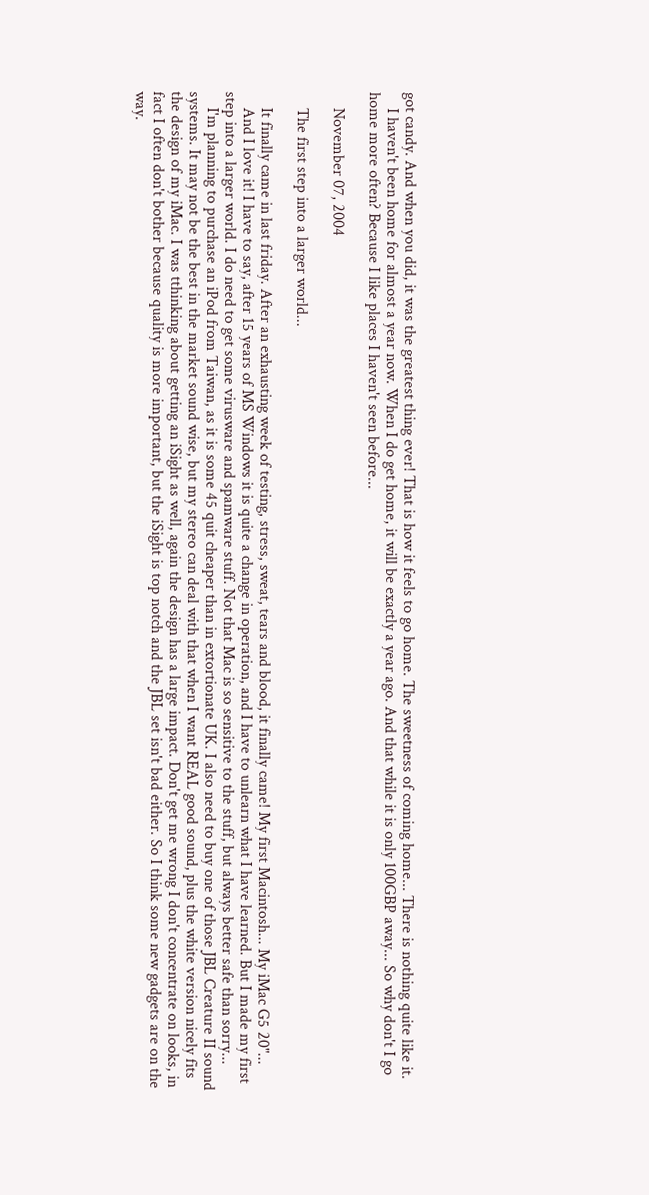got candy. And when you did, it was the greatest thing ever! That is how it feels to go home. The sweetness of coming home... There is nothing quite like it.
    I haven't been home for almost a year now. When I do get home, it will be exactly a year ago. And that while it is only 100GBP away... So why don't I go home more often? Because I like places I haven't seen before...

    November 07, 2004

    The first step into a larger world...

    It finally came in last friday. After an exhausting week of testing, stress, sweat, tears and blood, it finally came! My first Macintosh... My iMac G5 20"...
    And I love it! I have to say, after 15 years of MS Windows it is quite a change in operation, and I have to unlearn what I have learned. But I made my first step into a larger world. I do need to get some virusware and spamware stuff. Not that Mac is so sensitive to the stuff, but always better safe than sorry...
    I'm planning to purchase an iPod from Taiwan, as it is some 45 quit cheaper than in extortionate UK. I also need to buy one of those JBL Creature II sound systems. It may not be the best in the market sound wise, but my stereo can deal with that when I want REAL good sound, plus the white version nicely fits the design of my iMac. I was tthinking about getting an iSight as well, again the design has a large impact. Don't get me wrong I don't concentrate on looks, in fact I often don't bother because quality is more important, but the iSight is top notch and the JBL set isn't bad either. So I think some new gadgets are on the way.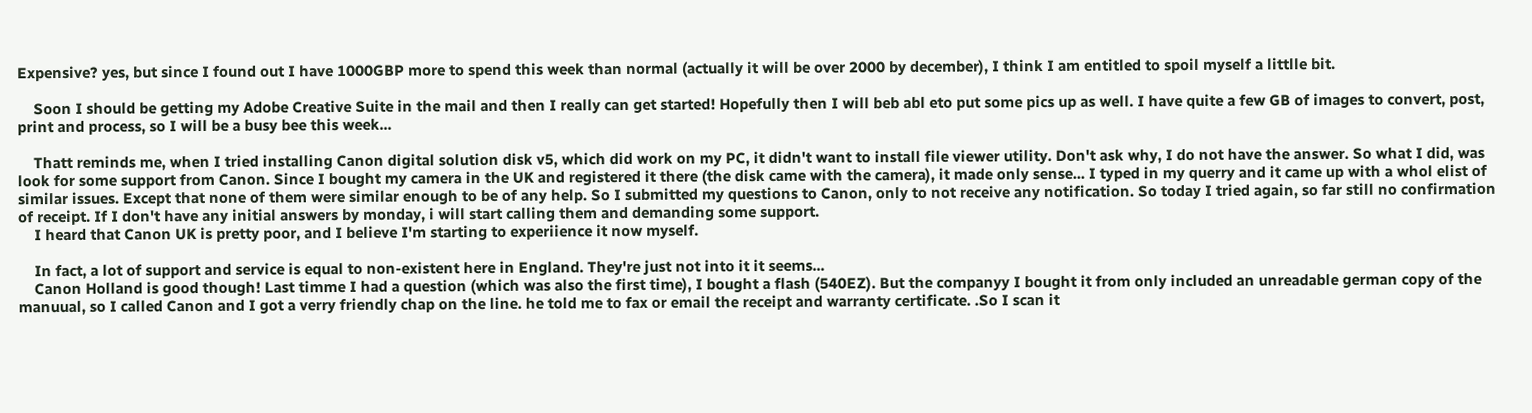Expensive? yes, but since I found out I have 1000GBP more to spend this week than normal (actually it will be over 2000 by december), I think I am entitled to spoil myself a littlle bit.

    Soon I should be getting my Adobe Creative Suite in the mail and then I really can get started! Hopefully then I will beb abl eto put some pics up as well. I have quite a few GB of images to convert, post, print and process, so I will be a busy bee this week...

    Thatt reminds me, when I tried installing Canon digital solution disk v5, which did work on my PC, it didn't want to install file viewer utility. Don't ask why, I do not have the answer. So what I did, was look for some support from Canon. Since I bought my camera in the UK and registered it there (the disk came with the camera), it made only sense... I typed in my querry and it came up with a whol elist of similar issues. Except that none of them were similar enough to be of any help. So I submitted my questions to Canon, only to not receive any notification. So today I tried again, so far still no confirmation of receipt. If I don't have any initial answers by monday, i will start calling them and demanding some support.
    I heard that Canon UK is pretty poor, and I believe I'm starting to experiience it now myself.

    In fact, a lot of support and service is equal to non-existent here in England. They're just not into it it seems...
    Canon Holland is good though! Last timme I had a question (which was also the first time), I bought a flash (540EZ). But the companyy I bought it from only included an unreadable german copy of the manuual, so I called Canon and I got a verry friendly chap on the line. he told me to fax or email the receipt and warranty certificate. .So I scan it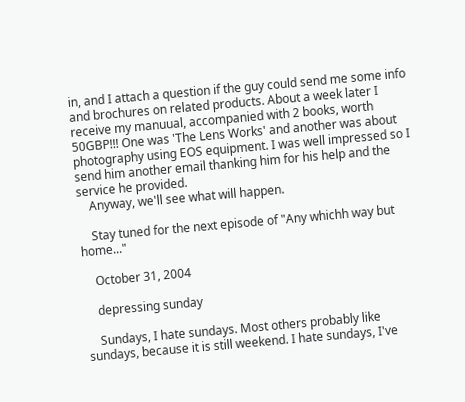in, and I attach a question if the guy could send me some info and brochures on related products. About a week later I receive my manuual, accompanied with 2 books, worth 50GBP!!! One was 'The Lens Works' and another was about photography using EOS equipment. I was well impressed so I send him another email thanking him for his help and the service he provided.
    Anyway, we'll see what will happen.

    Stay tuned for the next episode of "Any whichh way but home..."

    October 31, 2004

    depressing sunday

    Sundays, I hate sundays. Most others probably like sundays, because it is still weekend. I hate sundays, I've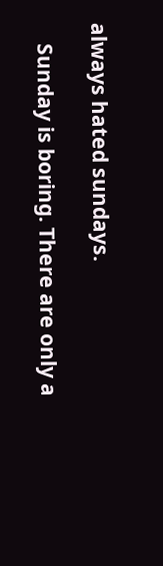always hated sundays.

    Sunday is boring. There are only a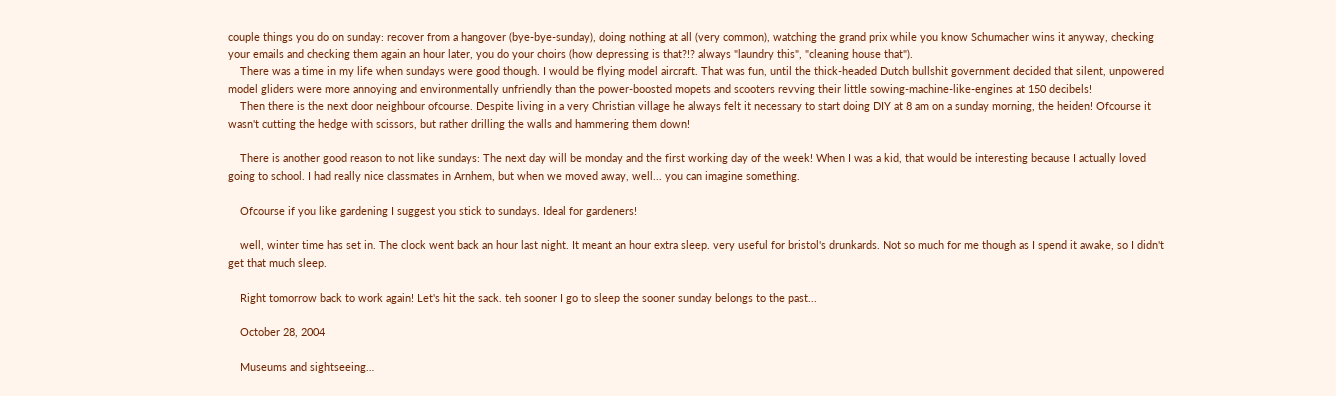couple things you do on sunday: recover from a hangover (bye-bye-sunday), doing nothing at all (very common), watching the grand prix while you know Schumacher wins it anyway, checking your emails and checking them again an hour later, you do your choirs (how depressing is that?!? always "laundry this", "cleaning house that").
    There was a time in my life when sundays were good though. I would be flying model aircraft. That was fun, until the thick-headed Dutch bullshit government decided that silent, unpowered model gliders were more annoying and environmentally unfriendly than the power-boosted mopets and scooters revving their little sowing-machine-like-engines at 150 decibels!
    Then there is the next door neighbour ofcourse. Despite living in a very Christian village he always felt it necessary to start doing DIY at 8 am on a sunday morning, the heiden! Ofcourse it wasn't cutting the hedge with scissors, but rather drilling the walls and hammering them down!

    There is another good reason to not like sundays: The next day will be monday and the first working day of the week! When I was a kid, that would be interesting because I actually loved going to school. I had really nice classmates in Arnhem, but when we moved away, well... you can imagine something.

    Ofcourse if you like gardening I suggest you stick to sundays. Ideal for gardeners!

    well, winter time has set in. The clock went back an hour last night. It meant an hour extra sleep. very useful for bristol's drunkards. Not so much for me though as I spend it awake, so I didn't get that much sleep.

    Right tomorrow back to work again! Let's hit the sack. teh sooner I go to sleep the sooner sunday belongs to the past...

    October 28, 2004

    Museums and sightseeing…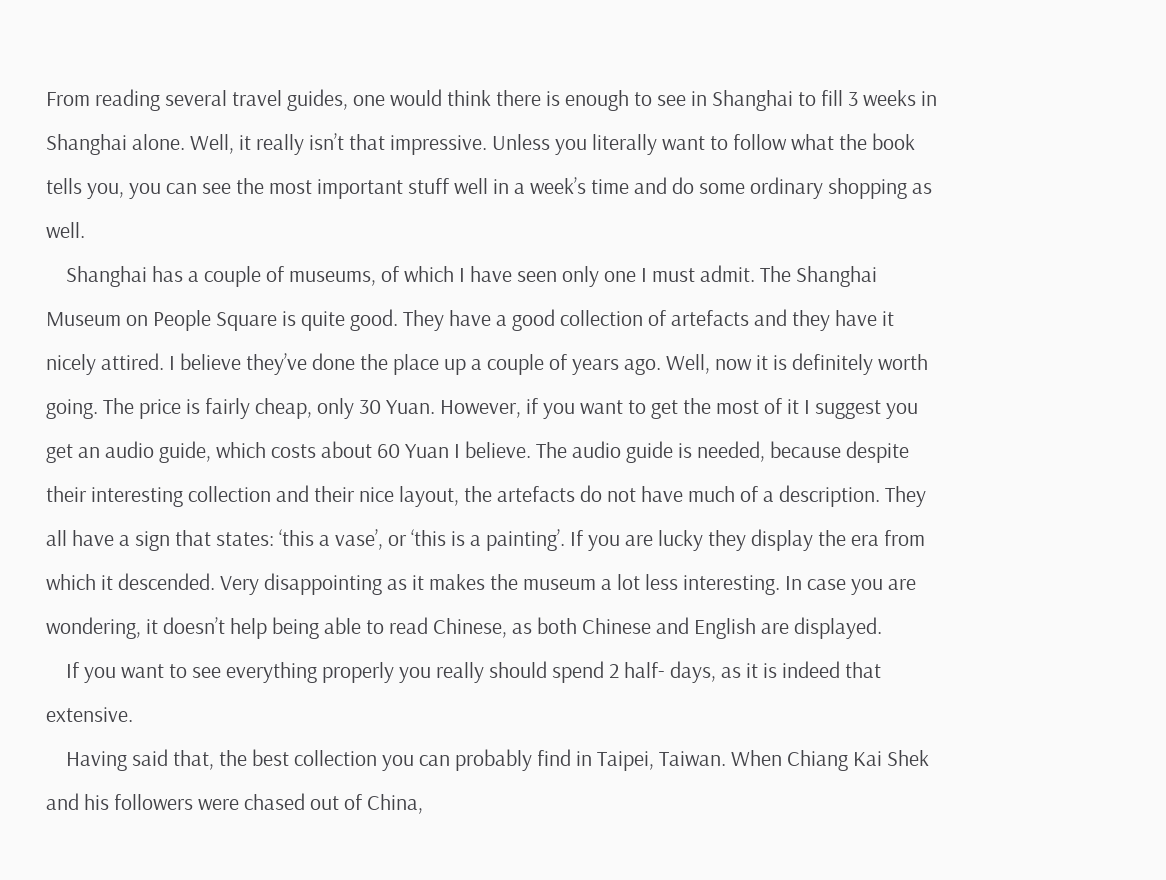From reading several travel guides, one would think there is enough to see in Shanghai to fill 3 weeks in Shanghai alone. Well, it really isn’t that impressive. Unless you literally want to follow what the book tells you, you can see the most important stuff well in a week’s time and do some ordinary shopping as well.
    Shanghai has a couple of museums, of which I have seen only one I must admit. The Shanghai Museum on People Square is quite good. They have a good collection of artefacts and they have it nicely attired. I believe they’ve done the place up a couple of years ago. Well, now it is definitely worth going. The price is fairly cheap, only 30 Yuan. However, if you want to get the most of it I suggest you get an audio guide, which costs about 60 Yuan I believe. The audio guide is needed, because despite their interesting collection and their nice layout, the artefacts do not have much of a description. They all have a sign that states: ‘this a vase’, or ‘this is a painting’. If you are lucky they display the era from which it descended. Very disappointing as it makes the museum a lot less interesting. In case you are wondering, it doesn’t help being able to read Chinese, as both Chinese and English are displayed.
    If you want to see everything properly you really should spend 2 half- days, as it is indeed that extensive.
    Having said that, the best collection you can probably find in Taipei, Taiwan. When Chiang Kai Shek and his followers were chased out of China,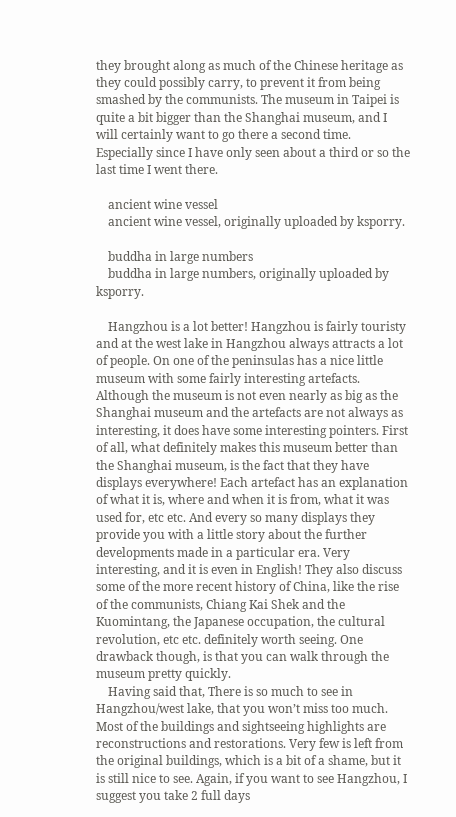they brought along as much of the Chinese heritage as they could possibly carry, to prevent it from being smashed by the communists. The museum in Taipei is quite a bit bigger than the Shanghai museum, and I will certainly want to go there a second time. Especially since I have only seen about a third or so the last time I went there.

    ancient wine vessel
    ancient wine vessel, originally uploaded by ksporry.

    buddha in large numbers
    buddha in large numbers, originally uploaded by ksporry.

    Hangzhou is a lot better! Hangzhou is fairly touristy and at the west lake in Hangzhou always attracts a lot of people. On one of the peninsulas has a nice little museum with some fairly interesting artefacts. Although the museum is not even nearly as big as the Shanghai museum and the artefacts are not always as interesting, it does have some interesting pointers. First of all, what definitely makes this museum better than the Shanghai museum, is the fact that they have displays everywhere! Each artefact has an explanation of what it is, where and when it is from, what it was used for, etc etc. And every so many displays they provide you with a little story about the further developments made in a particular era. Very interesting, and it is even in English! They also discuss some of the more recent history of China, like the rise of the communists, Chiang Kai Shek and the Kuomintang, the Japanese occupation, the cultural revolution, etc etc. definitely worth seeing. One drawback though, is that you can walk through the museum pretty quickly.
    Having said that, There is so much to see in Hangzhou/west lake, that you won’t miss too much. Most of the buildings and sightseeing highlights are reconstructions and restorations. Very few is left from the original buildings, which is a bit of a shame, but it is still nice to see. Again, if you want to see Hangzhou, I suggest you take 2 full days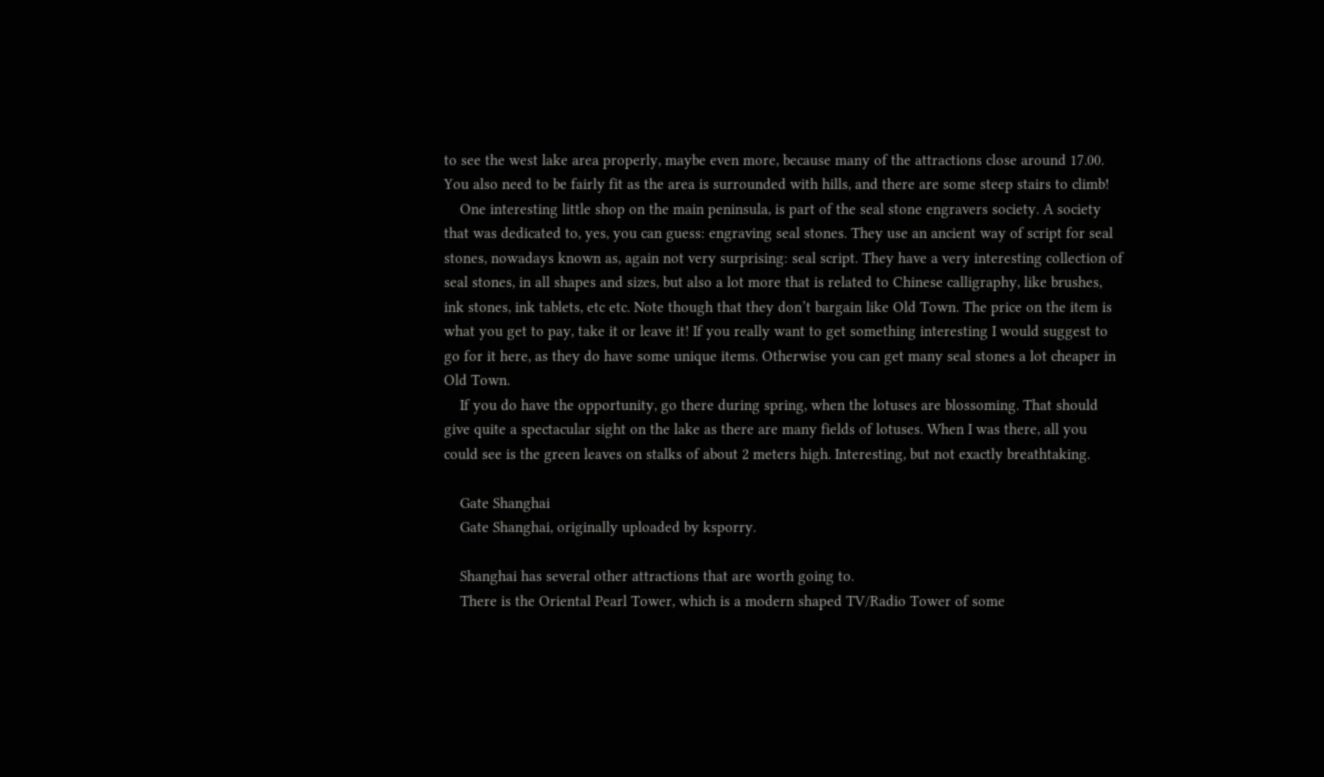to see the west lake area properly, maybe even more, because many of the attractions close around 17.00. You also need to be fairly fit as the area is surrounded with hills, and there are some steep stairs to climb!
    One interesting little shop on the main peninsula, is part of the seal stone engravers society. A society that was dedicated to, yes, you can guess: engraving seal stones. They use an ancient way of script for seal stones, nowadays known as, again not very surprising: seal script. They have a very interesting collection of seal stones, in all shapes and sizes, but also a lot more that is related to Chinese calligraphy, like brushes, ink stones, ink tablets, etc etc. Note though that they don’t bargain like Old Town. The price on the item is what you get to pay, take it or leave it! If you really want to get something interesting I would suggest to go for it here, as they do have some unique items. Otherwise you can get many seal stones a lot cheaper in Old Town.
    If you do have the opportunity, go there during spring, when the lotuses are blossoming. That should give quite a spectacular sight on the lake as there are many fields of lotuses. When I was there, all you could see is the green leaves on stalks of about 2 meters high. Interesting, but not exactly breathtaking.

    Gate Shanghai
    Gate Shanghai, originally uploaded by ksporry.

    Shanghai has several other attractions that are worth going to.
    There is the Oriental Pearl Tower, which is a modern shaped TV/Radio Tower of some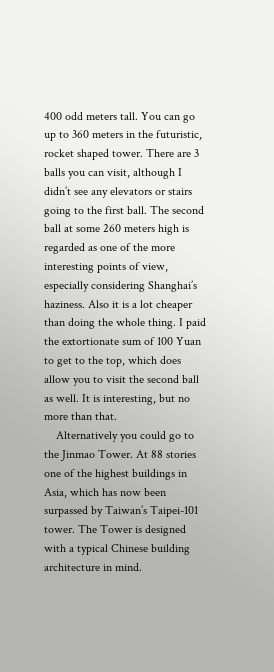400 odd meters tall. You can go up to 360 meters in the futuristic, rocket shaped tower. There are 3 balls you can visit, although I didn’t see any elevators or stairs going to the first ball. The second ball at some 260 meters high is regarded as one of the more interesting points of view, especially considering Shanghai’s haziness. Also it is a lot cheaper than doing the whole thing. I paid the extortionate sum of 100 Yuan to get to the top, which does allow you to visit the second ball as well. It is interesting, but no more than that.
    Alternatively you could go to the Jinmao Tower. At 88 stories one of the highest buildings in Asia, which has now been surpassed by Taiwan’s Taipei-101 tower. The Tower is designed with a typical Chinese building architecture in mind.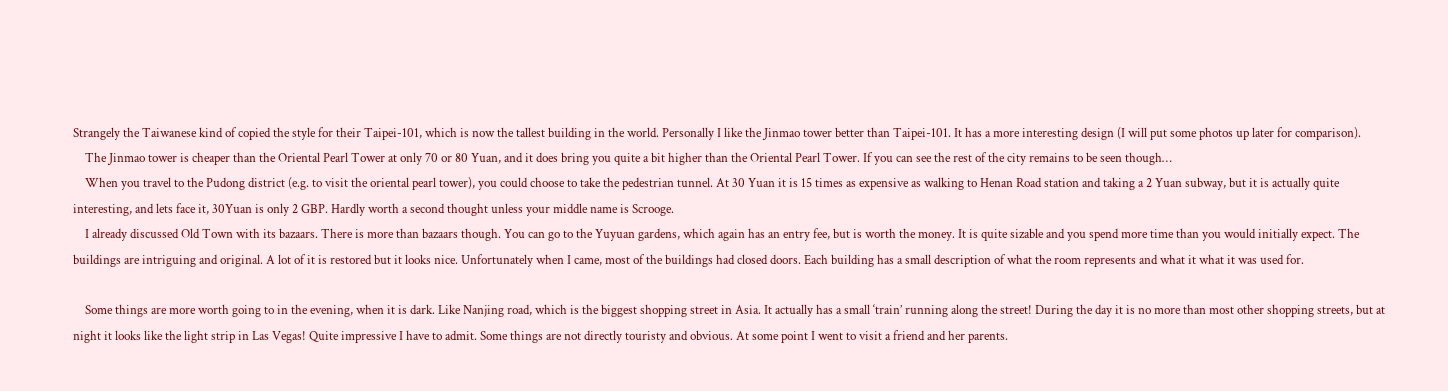Strangely the Taiwanese kind of copied the style for their Taipei-101, which is now the tallest building in the world. Personally I like the Jinmao tower better than Taipei-101. It has a more interesting design (I will put some photos up later for comparison).
    The Jinmao tower is cheaper than the Oriental Pearl Tower at only 70 or 80 Yuan, and it does bring you quite a bit higher than the Oriental Pearl Tower. If you can see the rest of the city remains to be seen though…
    When you travel to the Pudong district (e.g. to visit the oriental pearl tower), you could choose to take the pedestrian tunnel. At 30 Yuan it is 15 times as expensive as walking to Henan Road station and taking a 2 Yuan subway, but it is actually quite interesting, and lets face it, 30Yuan is only 2 GBP. Hardly worth a second thought unless your middle name is Scrooge.
    I already discussed Old Town with its bazaars. There is more than bazaars though. You can go to the Yuyuan gardens, which again has an entry fee, but is worth the money. It is quite sizable and you spend more time than you would initially expect. The buildings are intriguing and original. A lot of it is restored but it looks nice. Unfortunately when I came, most of the buildings had closed doors. Each building has a small description of what the room represents and what it what it was used for.

    Some things are more worth going to in the evening, when it is dark. Like Nanjing road, which is the biggest shopping street in Asia. It actually has a small ‘train’ running along the street! During the day it is no more than most other shopping streets, but at night it looks like the light strip in Las Vegas! Quite impressive I have to admit. Some things are not directly touristy and obvious. At some point I went to visit a friend and her parents.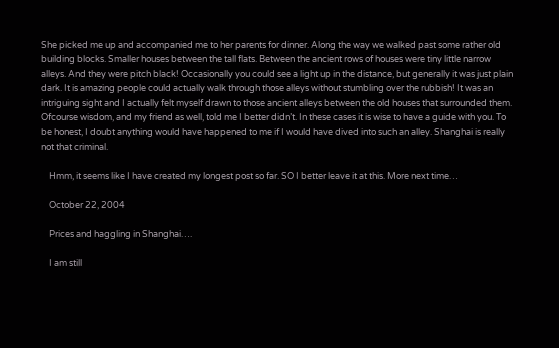She picked me up and accompanied me to her parents for dinner. Along the way we walked past some rather old building blocks. Smaller houses between the tall flats. Between the ancient rows of houses were tiny little narrow alleys. And they were pitch black! Occasionally you could see a light up in the distance, but generally it was just plain dark. It is amazing people could actually walk through those alleys without stumbling over the rubbish! It was an intriguing sight and I actually felt myself drawn to those ancient alleys between the old houses that surrounded them. Ofcourse wisdom, and my friend as well, told me I better didn’t. In these cases it is wise to have a guide with you. To be honest, I doubt anything would have happened to me if I would have dived into such an alley. Shanghai is really not that criminal.

    Hmm, it seems like I have created my longest post so far. SO I better leave it at this. More next time…

    October 22, 2004

    Prices and haggling in Shanghai….

    I am still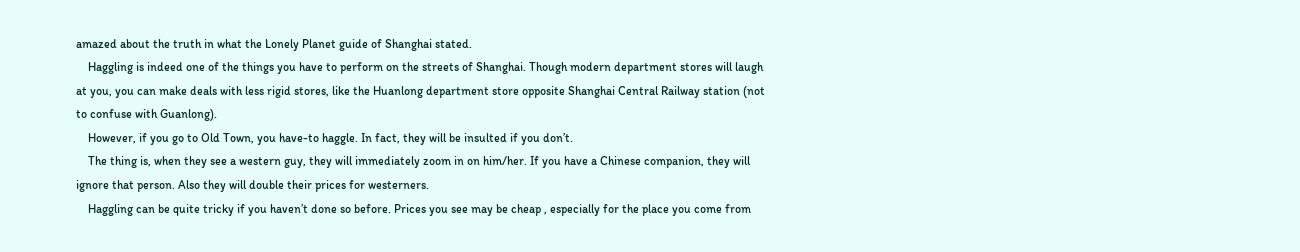amazed about the truth in what the Lonely Planet guide of Shanghai stated.
    Haggling is indeed one of the things you have to perform on the streets of Shanghai. Though modern department stores will laugh at you, you can make deals with less rigid stores, like the Huanlong department store opposite Shanghai Central Railway station (not to confuse with Guanlong).
    However, if you go to Old Town, you have-to haggle. In fact, they will be insulted if you don’t.
    The thing is, when they see a western guy, they will immediately zoom in on him/her. If you have a Chinese companion, they will ignore that person. Also they will double their prices for westerners.
    Haggling can be quite tricky if you haven’t done so before. Prices you see may be cheap , especially for the place you come from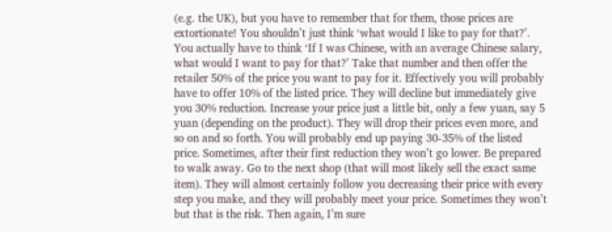(e.g. the UK), but you have to remember that for them, those prices are extortionate! You shouldn’t just think ‘what would I like to pay for that?’. You actually have to think ‘If I was Chinese, with an average Chinese salary, what would I want to pay for that?’ Take that number and then offer the retailer 50% of the price you want to pay for it. Effectively you will probably have to offer 10% of the listed price. They will decline but immediately give you 30% reduction. Increase your price just a little bit, only a few yuan, say 5 yuan (depending on the product). They will drop their prices even more, and so on and so forth. You will probably end up paying 30-35% of the listed price. Sometimes, after their first reduction they won’t go lower. Be prepared to walk away. Go to the next shop (that will most likely sell the exact same item). They will almost certainly follow you decreasing their price with every step you make, and they will probably meet your price. Sometimes they won’t but that is the risk. Then again, I’m sure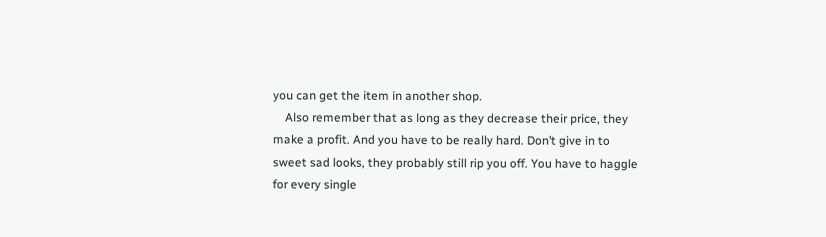you can get the item in another shop.
    Also remember that as long as they decrease their price, they make a profit. And you have to be really hard. Don’t give in to sweet sad looks, they probably still rip you off. You have to haggle for every single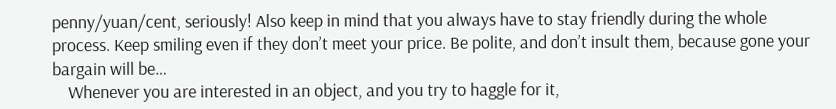penny/yuan/cent, seriously! Also keep in mind that you always have to stay friendly during the whole process. Keep smiling even if they don’t meet your price. Be polite, and don’t insult them, because gone your bargain will be…
    Whenever you are interested in an object, and you try to haggle for it,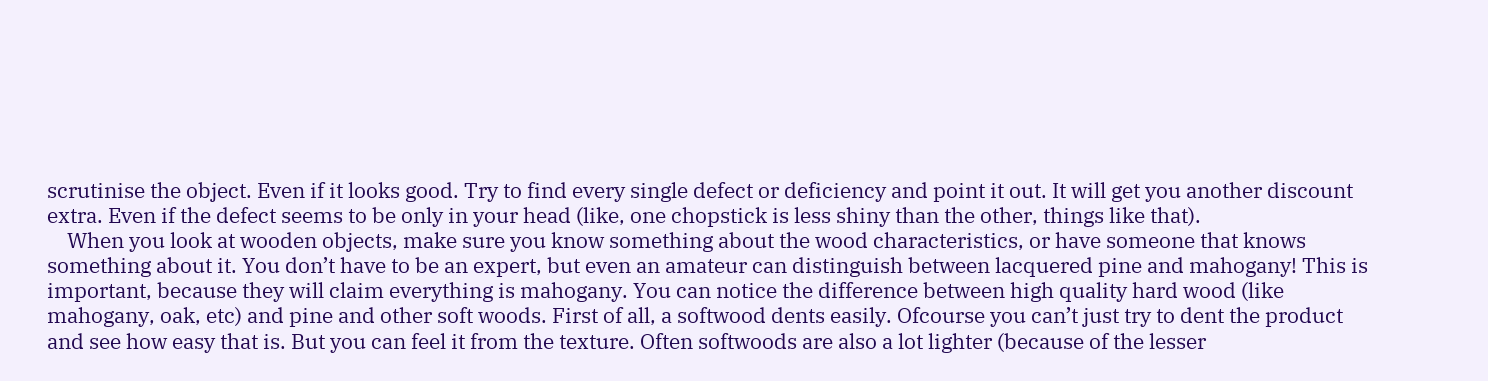scrutinise the object. Even if it looks good. Try to find every single defect or deficiency and point it out. It will get you another discount extra. Even if the defect seems to be only in your head (like, one chopstick is less shiny than the other, things like that).
    When you look at wooden objects, make sure you know something about the wood characteristics, or have someone that knows something about it. You don’t have to be an expert, but even an amateur can distinguish between lacquered pine and mahogany! This is important, because they will claim everything is mahogany. You can notice the difference between high quality hard wood (like mahogany, oak, etc) and pine and other soft woods. First of all, a softwood dents easily. Ofcourse you can’t just try to dent the product and see how easy that is. But you can feel it from the texture. Often softwoods are also a lot lighter (because of the lesser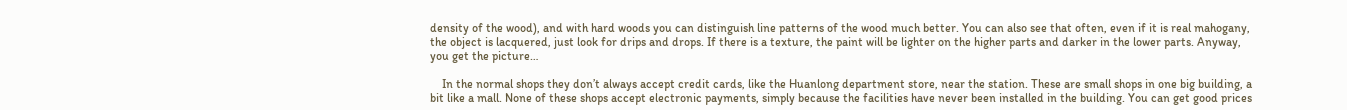density of the wood), and with hard woods you can distinguish line patterns of the wood much better. You can also see that often, even if it is real mahogany, the object is lacquered, just look for drips and drops. If there is a texture, the paint will be lighter on the higher parts and darker in the lower parts. Anyway, you get the picture…

    In the normal shops they don’t always accept credit cards, like the Huanlong department store, near the station. These are small shops in one big building, a bit like a mall. None of these shops accept electronic payments, simply because the facilities have never been installed in the building. You can get good prices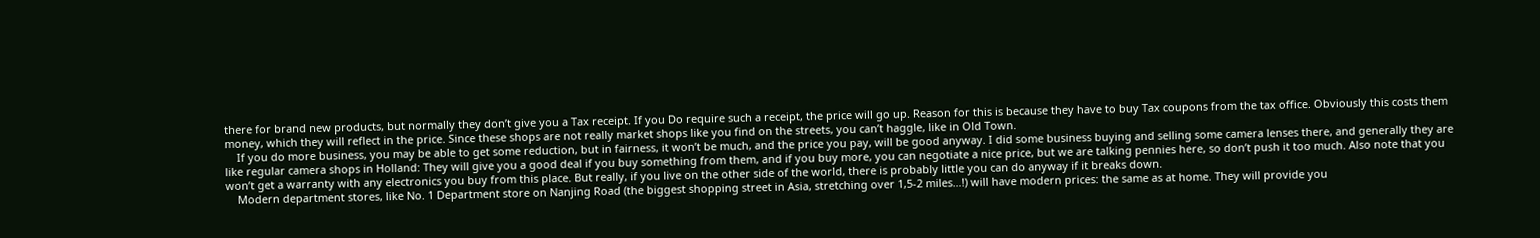there for brand new products, but normally they don’t give you a Tax receipt. If you Do require such a receipt, the price will go up. Reason for this is because they have to buy Tax coupons from the tax office. Obviously this costs them money, which they will reflect in the price. Since these shops are not really market shops like you find on the streets, you can’t haggle, like in Old Town.
    If you do more business, you may be able to get some reduction, but in fairness, it won’t be much, and the price you pay, will be good anyway. I did some business buying and selling some camera lenses there, and generally they are like regular camera shops in Holland: They will give you a good deal if you buy something from them, and if you buy more, you can negotiate a nice price, but we are talking pennies here, so don’t push it too much. Also note that you won’t get a warranty with any electronics you buy from this place. But really, if you live on the other side of the world, there is probably little you can do anyway if it breaks down.
    Modern department stores, like No. 1 Department store on Nanjing Road (the biggest shopping street in Asia, stretching over 1,5-2 miles…!) will have modern prices: the same as at home. They will provide you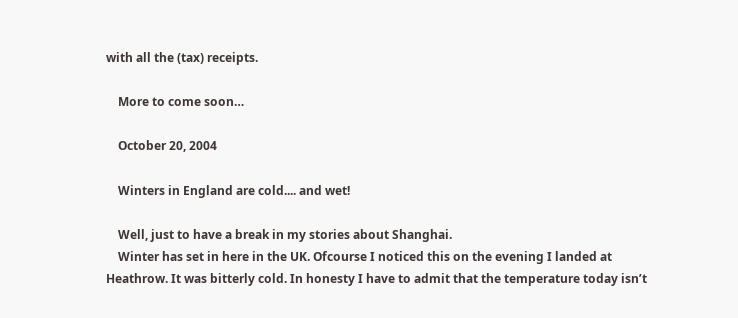with all the (tax) receipts.

    More to come soon…

    October 20, 2004

    Winters in England are cold.... and wet!

    Well, just to have a break in my stories about Shanghai.
    Winter has set in here in the UK. Ofcourse I noticed this on the evening I landed at Heathrow. It was bitterly cold. In honesty I have to admit that the temperature today isn’t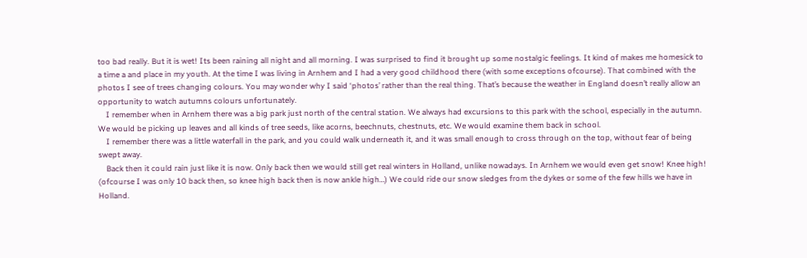too bad really. But it is wet! Its been raining all night and all morning. I was surprised to find it brought up some nostalgic feelings. It kind of makes me homesick to a time a and place in my youth. At the time I was living in Arnhem and I had a very good childhood there (with some exceptions ofcourse). That combined with the photos I see of trees changing colours. You may wonder why I said ‘photos’ rather than the real thing. That’s because the weather in England doesn’t really allow an opportunity to watch autumns colours unfortunately.
    I remember when in Arnhem there was a big park just north of the central station. We always had excursions to this park with the school, especially in the autumn. We would be picking up leaves and all kinds of tree seeds, like acorns, beechnuts, chestnuts, etc. We would examine them back in school.
    I remember there was a little waterfall in the park, and you could walk underneath it, and it was small enough to cross through on the top, without fear of being swept away.
    Back then it could rain just like it is now. Only back then we would still get real winters in Holland, unlike nowadays. In Arnhem we would even get snow! Knee high! (ofcourse I was only 10 back then, so knee high back then is now ankle high…) We could ride our snow sledges from the dykes or some of the few hills we have in Holland.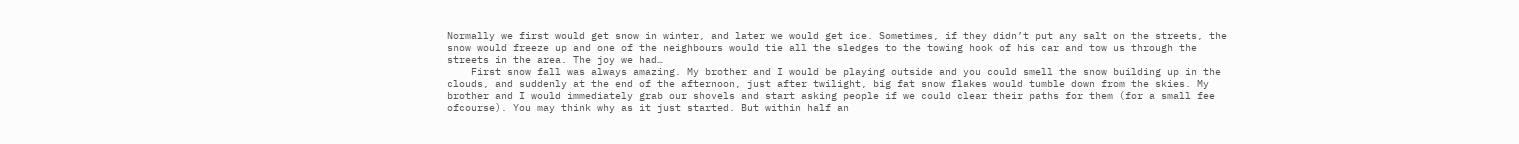Normally we first would get snow in winter, and later we would get ice. Sometimes, if they didn’t put any salt on the streets, the snow would freeze up and one of the neighbours would tie all the sledges to the towing hook of his car and tow us through the streets in the area. The joy we had…
    First snow fall was always amazing. My brother and I would be playing outside and you could smell the snow building up in the clouds, and suddenly at the end of the afternoon, just after twilight, big fat snow flakes would tumble down from the skies. My brother and I would immediately grab our shovels and start asking people if we could clear their paths for them (for a small fee ofcourse). You may think why as it just started. But within half an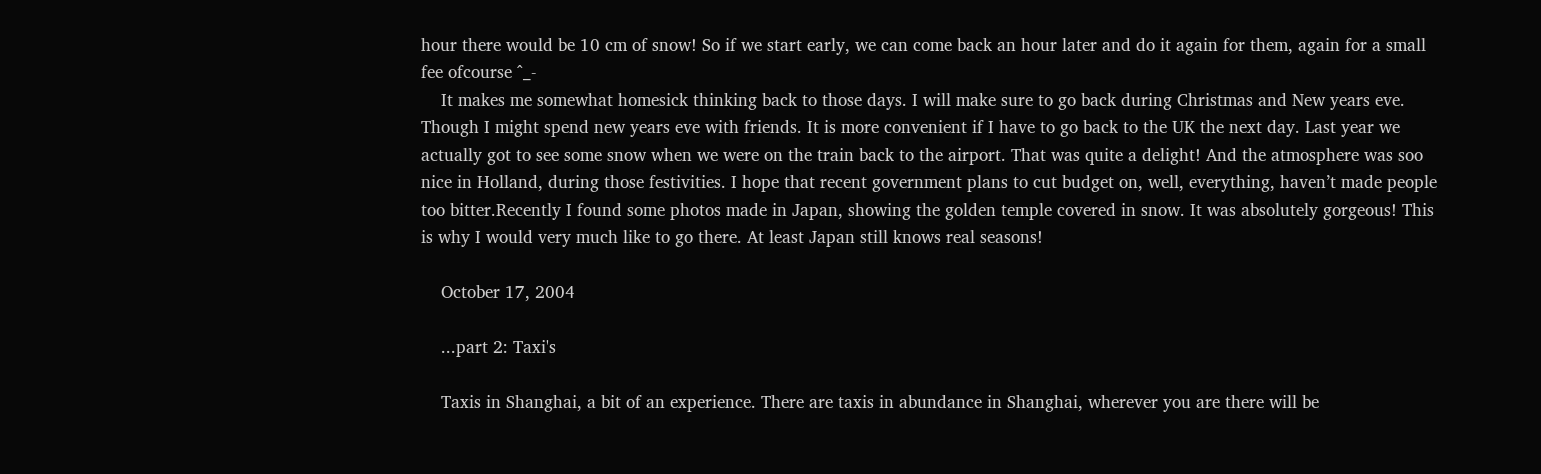hour there would be 10 cm of snow! So if we start early, we can come back an hour later and do it again for them, again for a small fee ofcourse ^_-
    It makes me somewhat homesick thinking back to those days. I will make sure to go back during Christmas and New years eve. Though I might spend new years eve with friends. It is more convenient if I have to go back to the UK the next day. Last year we actually got to see some snow when we were on the train back to the airport. That was quite a delight! And the atmosphere was soo nice in Holland, during those festivities. I hope that recent government plans to cut budget on, well, everything, haven’t made people too bitter.Recently I found some photos made in Japan, showing the golden temple covered in snow. It was absolutely gorgeous! This is why I would very much like to go there. At least Japan still knows real seasons!

    October 17, 2004

    ...part 2: Taxi's

    Taxis in Shanghai, a bit of an experience. There are taxis in abundance in Shanghai, wherever you are there will be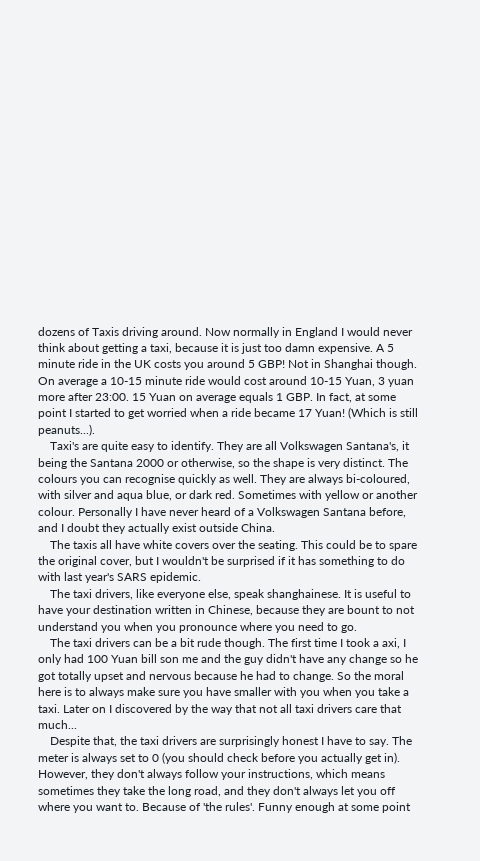dozens of Taxis driving around. Now normally in England I would never think about getting a taxi, because it is just too damn expensive. A 5 minute ride in the UK costs you around 5 GBP! Not in Shanghai though. On average a 10-15 minute ride would cost around 10-15 Yuan, 3 yuan more after 23:00. 15 Yuan on average equals 1 GBP. In fact, at some point I started to get worried when a ride became 17 Yuan! (Which is still peanuts...).
    Taxi's are quite easy to identify. They are all Volkswagen Santana's, it being the Santana 2000 or otherwise, so the shape is very distinct. The colours you can recognise quickly as well. They are always bi-coloured, with silver and aqua blue, or dark red. Sometimes with yellow or another colour. Personally I have never heard of a Volkswagen Santana before, and I doubt they actually exist outside China.
    The taxis all have white covers over the seating. This could be to spare the original cover, but I wouldn't be surprised if it has something to do with last year's SARS epidemic.
    The taxi drivers, like everyone else, speak shanghainese. It is useful to have your destination written in Chinese, because they are bount to not understand you when you pronounce where you need to go.
    The taxi drivers can be a bit rude though. The first time I took a axi, I only had 100 Yuan bill son me and the guy didn't have any change so he got totally upset and nervous because he had to change. So the moral here is to always make sure you have smaller with you when you take a taxi. Later on I discovered by the way that not all taxi drivers care that much...
    Despite that, the taxi drivers are surprisingly honest I have to say. The meter is always set to 0 (you should check before you actually get in). However, they don't always follow your instructions, which means sometimes they take the long road, and they don't always let you off where you want to. Because of 'the rules'. Funny enough at some point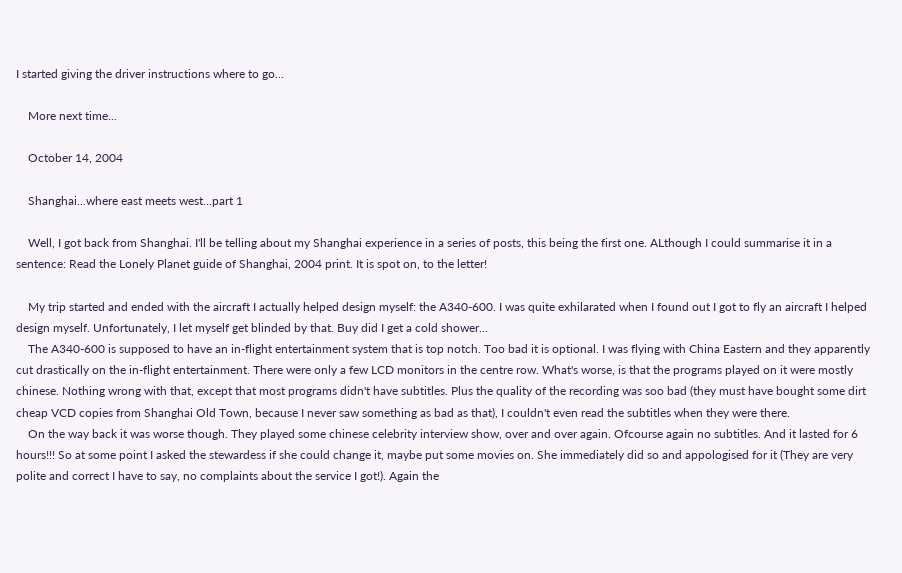I started giving the driver instructions where to go...

    More next time...

    October 14, 2004

    Shanghai...where east meets west...part 1

    Well, I got back from Shanghai. I'll be telling about my Shanghai experience in a series of posts, this being the first one. ALthough I could summarise it in a sentence: Read the Lonely Planet guide of Shanghai, 2004 print. It is spot on, to the letter!

    My trip started and ended with the aircraft I actually helped design myself: the A340-600. I was quite exhilarated when I found out I got to fly an aircraft I helped design myself. Unfortunately, I let myself get blinded by that. Buy did I get a cold shower...
    The A340-600 is supposed to have an in-flight entertainment system that is top notch. Too bad it is optional. I was flying with China Eastern and they apparently cut drastically on the in-flight entertainment. There were only a few LCD monitors in the centre row. What's worse, is that the programs played on it were mostly chinese. Nothing wrong with that, except that most programs didn't have subtitles. Plus the quality of the recording was soo bad (they must have bought some dirt cheap VCD copies from Shanghai Old Town, because I never saw something as bad as that), I couldn't even read the subtitles when they were there.
    On the way back it was worse though. They played some chinese celebrity interview show, over and over again. Ofcourse again no subtitles. And it lasted for 6 hours!!! So at some point I asked the stewardess if she could change it, maybe put some movies on. She immediately did so and appologised for it (They are very polite and correct I have to say, no complaints about the service I got!). Again the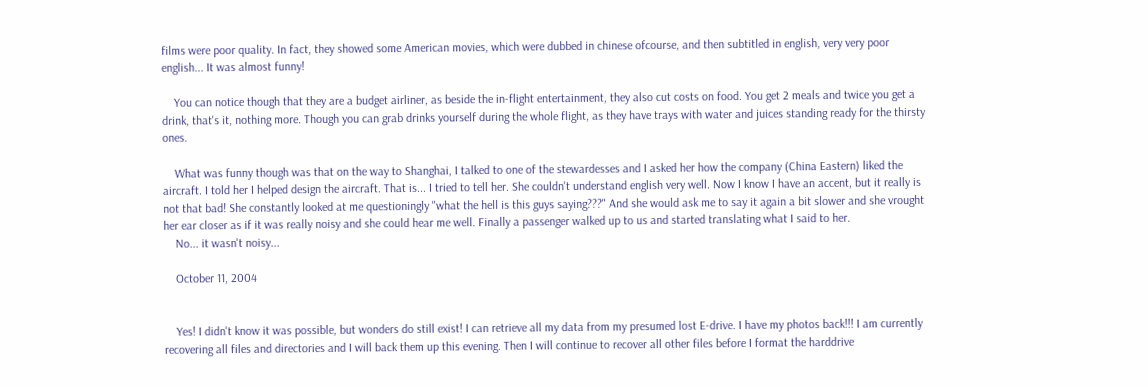films were poor quality. In fact, they showed some American movies, which were dubbed in chinese ofcourse, and then subtitled in english, very very poor english... It was almost funny!

    You can notice though that they are a budget airliner, as beside the in-flight entertainment, they also cut costs on food. You get 2 meals and twice you get a drink, that's it, nothing more. Though you can grab drinks yourself during the whole flight, as they have trays with water and juices standing ready for the thirsty ones.

    What was funny though was that on the way to Shanghai, I talked to one of the stewardesses and I asked her how the company (China Eastern) liked the aircraft. I told her I helped design the aircraft. That is... I tried to tell her. She couldn't understand english very well. Now I know I have an accent, but it really is not that bad! She constantly looked at me questioningly "what the hell is this guys saying???" And she would ask me to say it again a bit slower and she vrought her ear closer as if it was really noisy and she could hear me well. Finally a passenger walked up to us and started translating what I said to her.
    No... it wasn't noisy...

    October 11, 2004


    Yes! I didn't know it was possible, but wonders do still exist! I can retrieve all my data from my presumed lost E-drive. I have my photos back!!! I am currently recovering all files and directories and I will back them up this evening. Then I will continue to recover all other files before I format the harddrive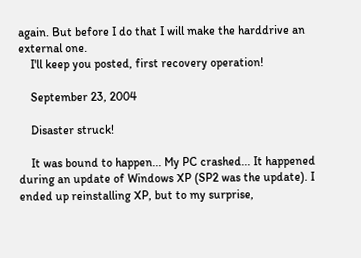again. But before I do that I will make the harddrive an external one.
    I'll keep you posted, first recovery operation!

    September 23, 2004

    Disaster struck!

    It was bound to happen... My PC crashed... It happened during an update of Windows XP (SP2 was the update). I ended up reinstalling XP, but to my surprise,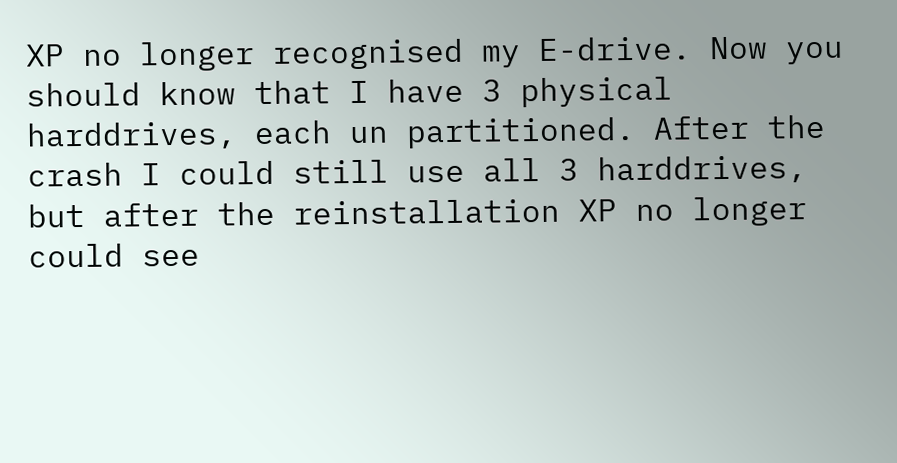XP no longer recognised my E-drive. Now you should know that I have 3 physical harddrives, each un partitioned. After the crash I could still use all 3 harddrives, but after the reinstallation XP no longer could see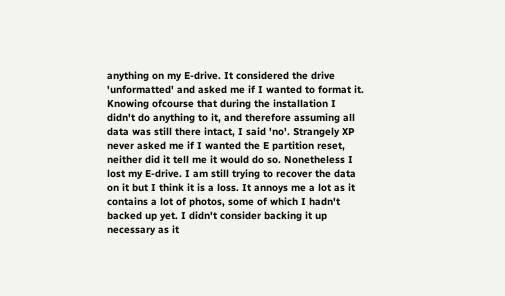anything on my E-drive. It considered the drive 'unformatted' and asked me if I wanted to format it. Knowing ofcourse that during the installation I didn't do anything to it, and therefore assuming all data was still there intact, I said 'no'. Strangely XP never asked me if I wanted the E partition reset, neither did it tell me it would do so. Nonetheless I lost my E-drive. I am still trying to recover the data on it but I think it is a loss. It annoys me a lot as it contains a lot of photos, some of which I hadn't backed up yet. I didn't consider backing it up necessary as it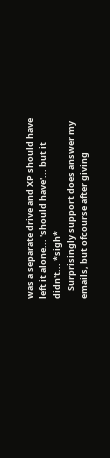was a separate drive and XP should have left it alone... 'should have'... but it didn't... *sigh*
    Surprisingly support does answer my emails, but ofcourse after giving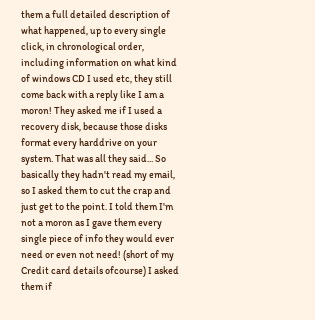them a full detailed description of what happened, up to every single click, in chronological order, including information on what kind of windows CD I used etc, they still come back with a reply like I am a moron! They asked me if I used a recovery disk, because those disks format every harddrive on your system. That was all they said... So basically they hadn't read my email, so I asked them to cut the crap and just get to the point. I told them I'm not a moron as I gave them every single piece of info they would ever need or even not need! (short of my Credit card details ofcourse) I asked them if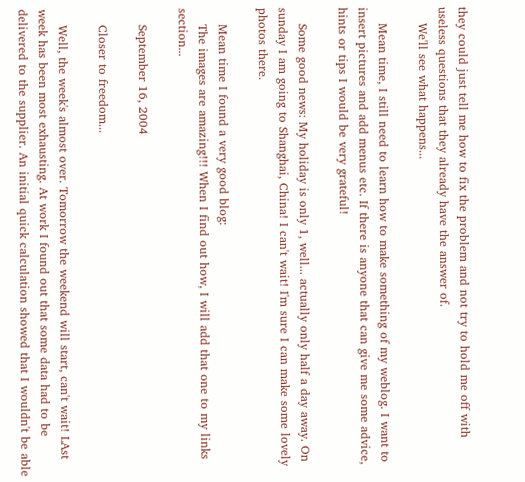they could just tell me how to fix the problem and not try to hold me off with useless questions that they already have the answer of.
    We'll see what happens...

    Mean time, I still need to learn how to make something of my weblog. I want to insert pictures and add menus etc. If there is anyone that can give me some advice, hints or tips I would be very grateful!

    Some good news: My holiday is only 1, well... actually only half a day away. On sunday I am going to Shanghai, China! I can't wait! I'm sure I can make some lovely photos there.

    Mean time I found a very good blog:
    The images are amazing!!! When I find out how, I will add that one to my links section...

    September 16, 2004

    Closer to freedom...

    Well, the week's almost over. Tomorrow the weekend will start, can't wait! LAst week has been most exhausting. At work I found out that some data had to be delivered to the supplier. An initial quick calculation showed that I wouldn't be able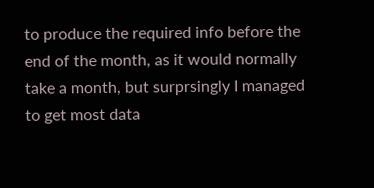to produce the required info before the end of the month, as it would normally take a month, but surprsingly I managed to get most data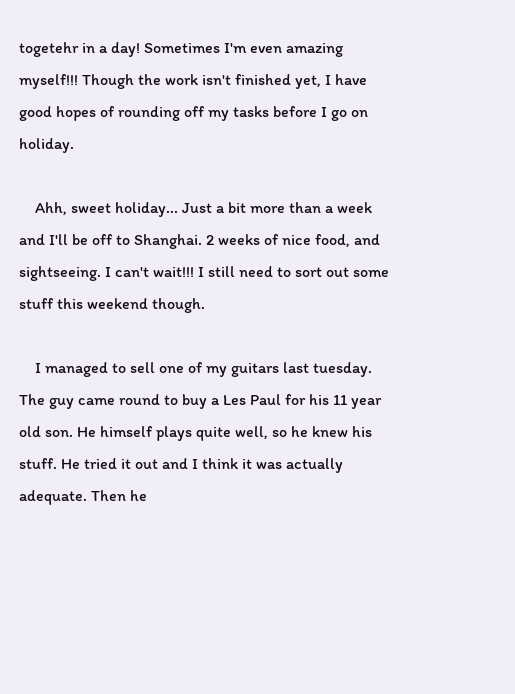togetehr in a day! Sometimes I'm even amazing myself!!! Though the work isn't finished yet, I have good hopes of rounding off my tasks before I go on holiday.

    Ahh, sweet holiday... Just a bit more than a week and I'll be off to Shanghai. 2 weeks of nice food, and sightseeing. I can't wait!!! I still need to sort out some stuff this weekend though.

    I managed to sell one of my guitars last tuesday. The guy came round to buy a Les Paul for his 11 year old son. He himself plays quite well, so he knew his stuff. He tried it out and I think it was actually adequate. Then he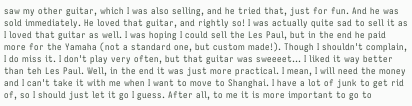saw my other guitar, which I was also selling, and he tried that, just for fun. And he was sold immediately. He loved that guitar, and rightly so! I was actually quite sad to sell it as I loved that guitar as well. I was hoping I could sell the Les Paul, but in the end he paid more for the Yamaha (not a standard one, but custom made!). Though I shouldn't complain, I do miss it. I don't play very often, but that guitar was sweeeet... I liked it way better than teh Les Paul. Well, in the end it was just more practical. I mean, I will need the money and I can't take it with me when I want to move to Shanghai. I have a lot of junk to get rid of, so I should just let it go I guess. After all, to me it is more important to go to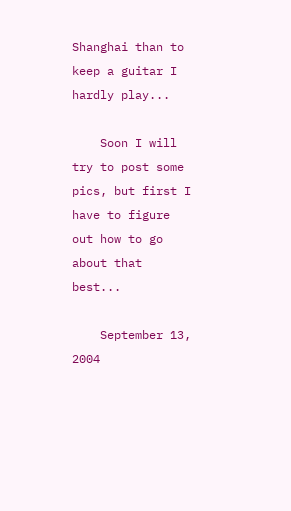Shanghai than to keep a guitar I hardly play...

    Soon I will try to post some pics, but first I have to figure out how to go about that best...

    September 13, 2004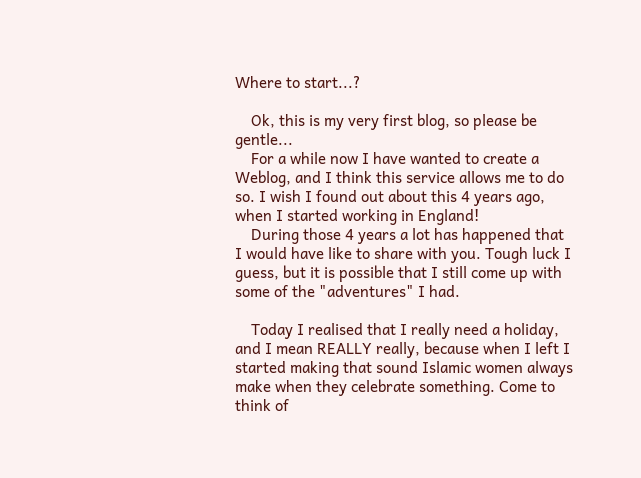Where to start...?

    Ok, this is my very first blog, so please be gentle...
    For a while now I have wanted to create a Weblog, and I think this service allows me to do so. I wish I found out about this 4 years ago, when I started working in England!
    During those 4 years a lot has happened that I would have like to share with you. Tough luck I guess, but it is possible that I still come up with some of the "adventures" I had.

    Today I realised that I really need a holiday, and I mean REALLY really, because when I left I started making that sound Islamic women always make when they celebrate something. Come to think of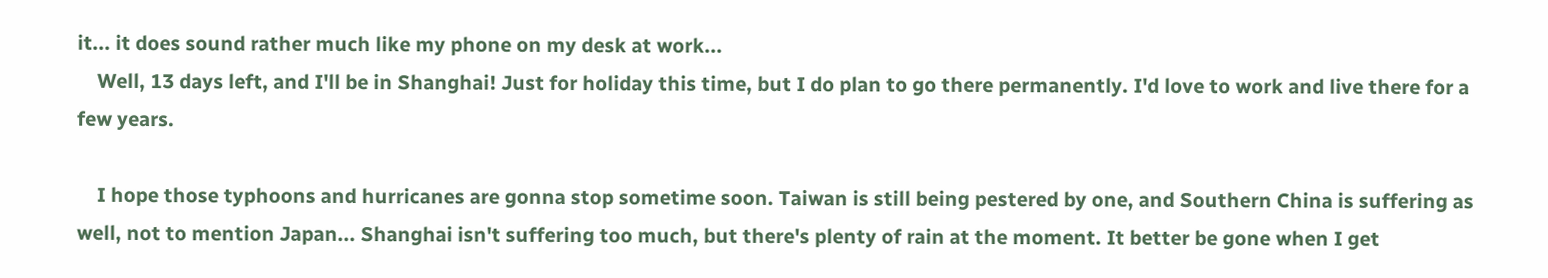it... it does sound rather much like my phone on my desk at work...
    Well, 13 days left, and I'll be in Shanghai! Just for holiday this time, but I do plan to go there permanently. I'd love to work and live there for a few years.

    I hope those typhoons and hurricanes are gonna stop sometime soon. Taiwan is still being pestered by one, and Southern China is suffering as well, not to mention Japan... Shanghai isn't suffering too much, but there's plenty of rain at the moment. It better be gone when I get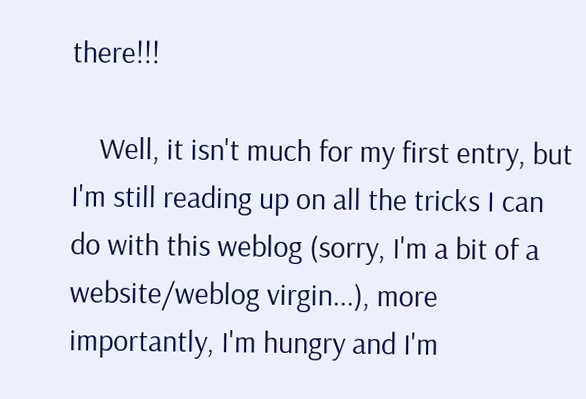there!!!

    Well, it isn't much for my first entry, but I'm still reading up on all the tricks I can do with this weblog (sorry, I'm a bit of a website/weblog virgin...), more importantly, I'm hungry and I'm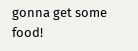gonna get some food!